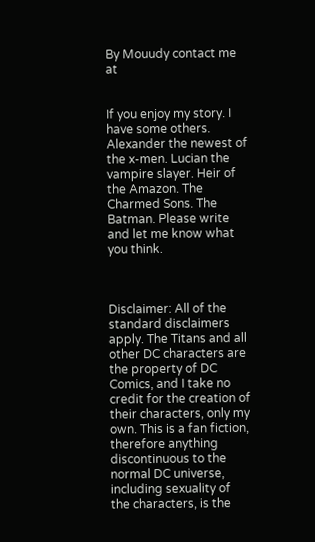By Mouudy contact me at


If you enjoy my story. I have some others. Alexander the newest of the x-men. Lucian the vampire slayer. Heir of the Amazon. The Charmed Sons. The Batman. Please write and let me know what you think.



Disclaimer: All of the standard disclaimers apply. The Titans and all other DC characters are the property of DC Comics, and I take no credit for the creation of their characters, only my own. This is a fan fiction, therefore anything discontinuous to the normal DC universe, including sexuality of the characters, is the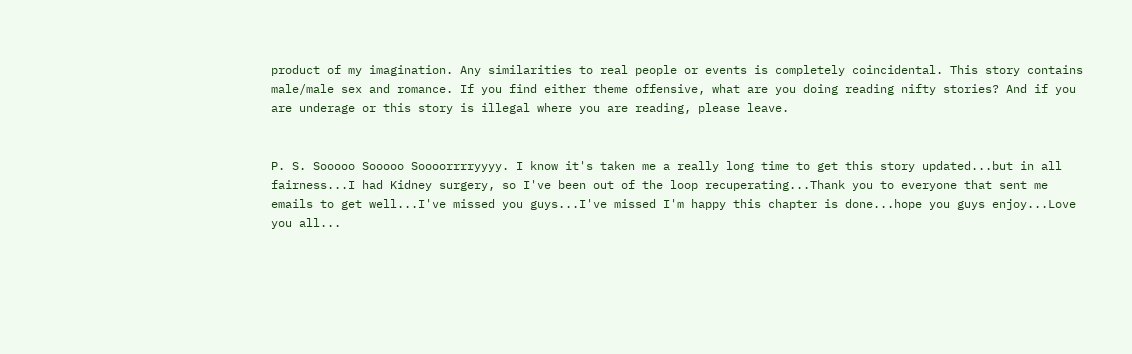product of my imagination. Any similarities to real people or events is completely coincidental. This story contains male/male sex and romance. If you find either theme offensive, what are you doing reading nifty stories? And if you are underage or this story is illegal where you are reading, please leave.


P. S. Sooooo Sooooo Soooorrrryyyy. I know it's taken me a really long time to get this story updated...but in all fairness...I had Kidney surgery, so I've been out of the loop recuperating...Thank you to everyone that sent me emails to get well...I've missed you guys...I've missed I'm happy this chapter is done...hope you guys enjoy...Love you all...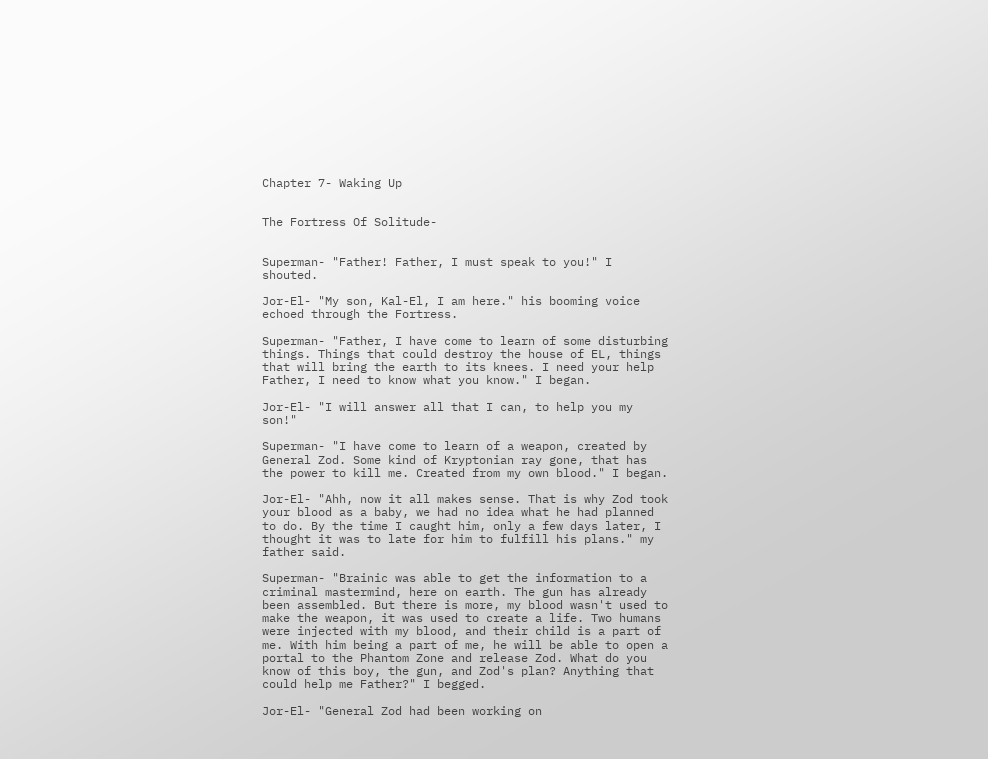Chapter 7- Waking Up


The Fortress Of Solitude-


Superman- "Father! Father, I must speak to you!" I shouted.

Jor-El- "My son, Kal-El, I am here." his booming voice echoed through the Fortress.

Superman- "Father, I have come to learn of some disturbing things. Things that could destroy the house of EL, things that will bring the earth to its knees. I need your help Father, I need to know what you know." I began.

Jor-El- "I will answer all that I can, to help you my son!"

Superman- "I have come to learn of a weapon, created by General Zod. Some kind of Kryptonian ray gone, that has the power to kill me. Created from my own blood." I began.

Jor-El- "Ahh, now it all makes sense. That is why Zod took your blood as a baby, we had no idea what he had planned to do. By the time I caught him, only a few days later, I thought it was to late for him to fulfill his plans." my father said.

Superman- "Brainic was able to get the information to a criminal mastermind, here on earth. The gun has already been assembled. But there is more, my blood wasn't used to make the weapon, it was used to create a life. Two humans were injected with my blood, and their child is a part of me. With him being a part of me, he will be able to open a portal to the Phantom Zone and release Zod. What do you know of this boy, the gun, and Zod's plan? Anything that could help me Father?" I begged.

Jor-El- "General Zod had been working on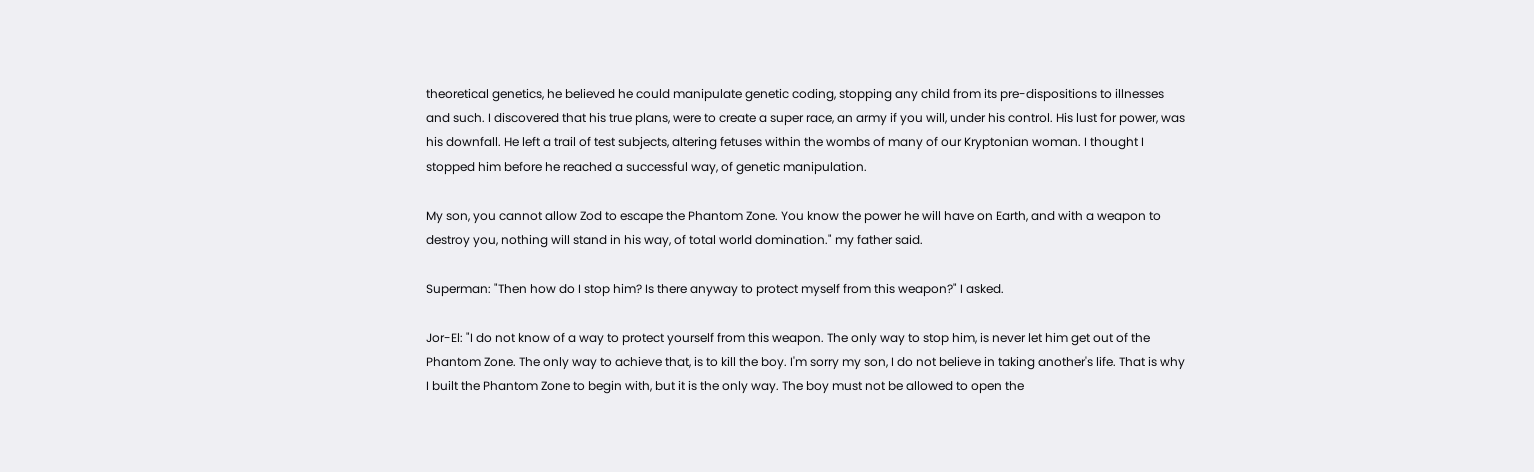theoretical genetics, he believed he could manipulate genetic coding, stopping any child from its pre-dispositions to illnesses and such. I discovered that his true plans, were to create a super race, an army if you will, under his control. His lust for power, was his downfall. He left a trail of test subjects, altering fetuses within the wombs of many of our Kryptonian woman. I thought I stopped him before he reached a successful way, of genetic manipulation.

My son, you cannot allow Zod to escape the Phantom Zone. You know the power he will have on Earth, and with a weapon to destroy you, nothing will stand in his way, of total world domination." my father said.

Superman: "Then how do I stop him? Is there anyway to protect myself from this weapon?" I asked.

Jor-El: "I do not know of a way to protect yourself from this weapon. The only way to stop him, is never let him get out of the Phantom Zone. The only way to achieve that, is to kill the boy. I'm sorry my son, I do not believe in taking another's life. That is why I built the Phantom Zone to begin with, but it is the only way. The boy must not be allowed to open the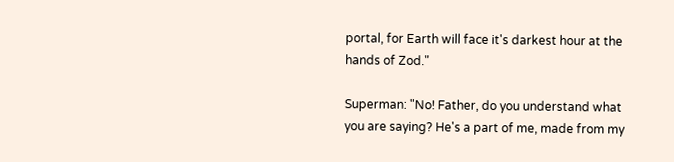portal, for Earth will face it's darkest hour at the hands of Zod."

Superman: "No! Father, do you understand what you are saying? He's a part of me, made from my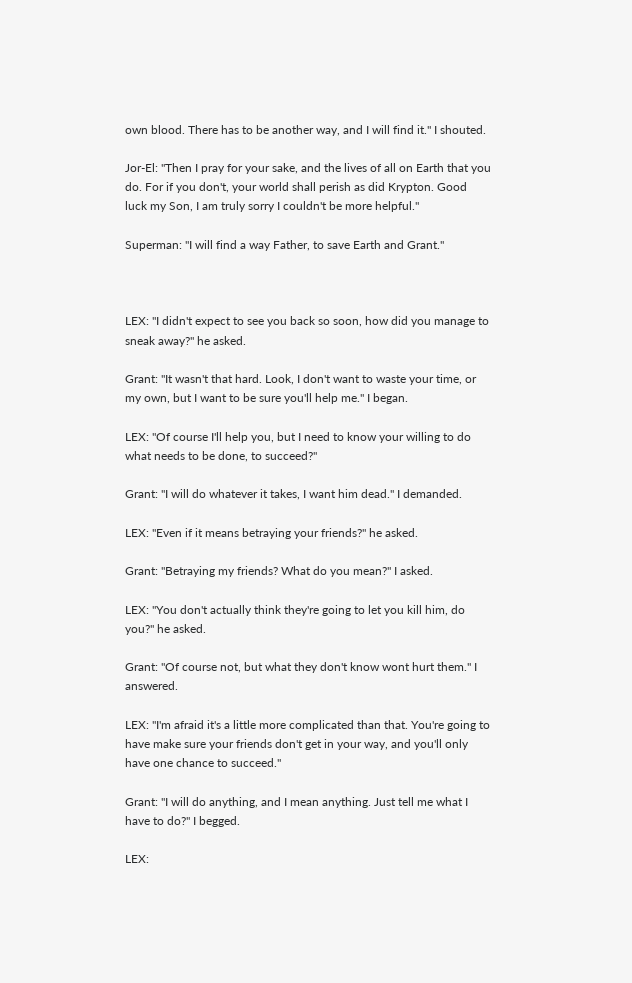own blood. There has to be another way, and I will find it." I shouted.

Jor-El: "Then I pray for your sake, and the lives of all on Earth that you do. For if you don't, your world shall perish as did Krypton. Good luck my Son, I am truly sorry I couldn't be more helpful."

Superman: "I will find a way Father, to save Earth and Grant."



LEX: "I didn't expect to see you back so soon, how did you manage to sneak away?" he asked.

Grant: "It wasn't that hard. Look, I don't want to waste your time, or my own, but I want to be sure you'll help me." I began.

LEX: "Of course I'll help you, but I need to know your willing to do what needs to be done, to succeed?"

Grant: "I will do whatever it takes, I want him dead." I demanded.

LEX: "Even if it means betraying your friends?" he asked.

Grant: "Betraying my friends? What do you mean?" I asked.

LEX: "You don't actually think they're going to let you kill him, do you?" he asked.

Grant: "Of course not, but what they don't know wont hurt them." I answered.

LEX: "I'm afraid it's a little more complicated than that. You're going to have make sure your friends don't get in your way, and you'll only have one chance to succeed."

Grant: "I will do anything, and I mean anything. Just tell me what I have to do?" I begged.

LEX: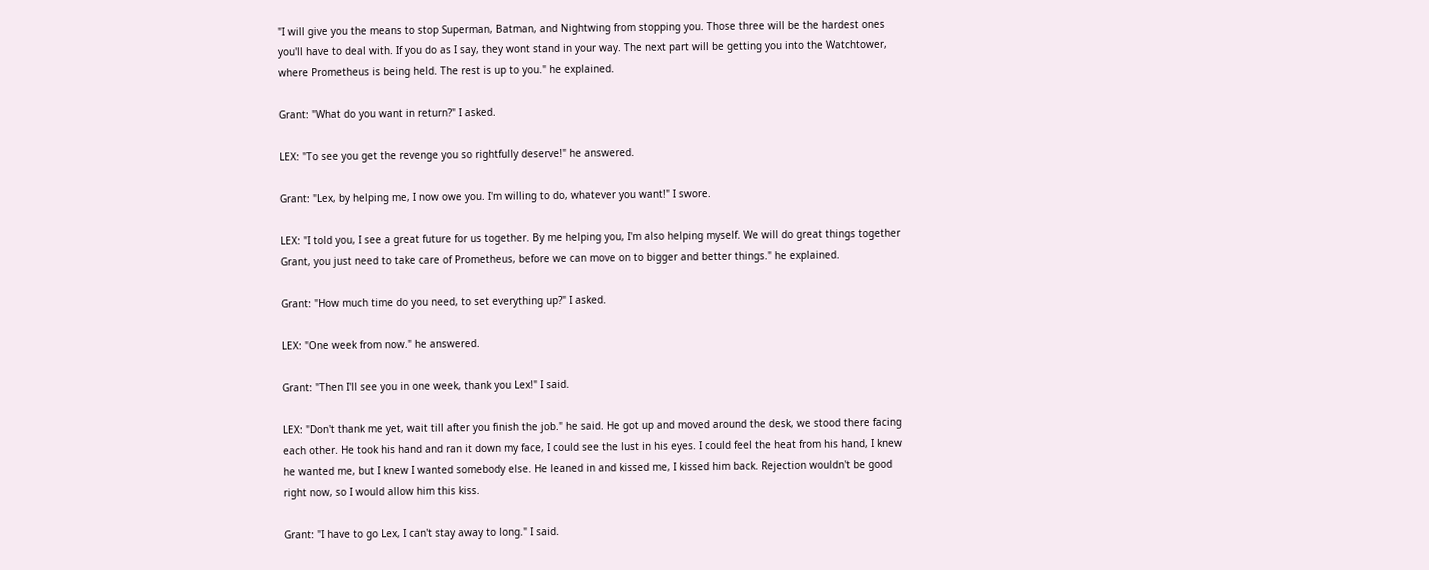"I will give you the means to stop Superman, Batman, and Nightwing from stopping you. Those three will be the hardest ones you'll have to deal with. If you do as I say, they wont stand in your way. The next part will be getting you into the Watchtower, where Prometheus is being held. The rest is up to you." he explained.

Grant: "What do you want in return?" I asked.

LEX: "To see you get the revenge you so rightfully deserve!" he answered.

Grant: "Lex, by helping me, I now owe you. I'm willing to do, whatever you want!" I swore.

LEX: "I told you, I see a great future for us together. By me helping you, I'm also helping myself. We will do great things together Grant, you just need to take care of Prometheus, before we can move on to bigger and better things." he explained.

Grant: "How much time do you need, to set everything up?" I asked.

LEX: "One week from now." he answered.

Grant: "Then I'll see you in one week, thank you Lex!" I said.

LEX: "Don't thank me yet, wait till after you finish the job." he said. He got up and moved around the desk, we stood there facing each other. He took his hand and ran it down my face, I could see the lust in his eyes. I could feel the heat from his hand, I knew he wanted me, but I knew I wanted somebody else. He leaned in and kissed me, I kissed him back. Rejection wouldn't be good right now, so I would allow him this kiss.

Grant: "I have to go Lex, I can't stay away to long." I said.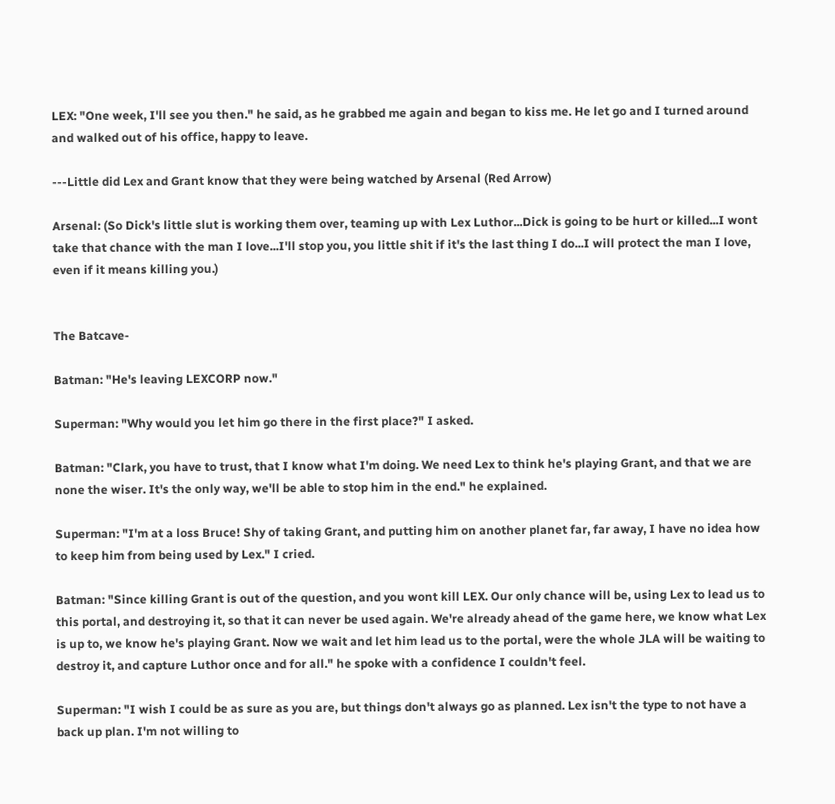LEX: "One week, I'll see you then." he said, as he grabbed me again and began to kiss me. He let go and I turned around and walked out of his office, happy to leave.

---Little did Lex and Grant know that they were being watched by Arsenal (Red Arrow)

Arsenal: (So Dick's little slut is working them over, teaming up with Lex Luthor...Dick is going to be hurt or killed...I wont take that chance with the man I love...I'll stop you, you little shit if it's the last thing I do...I will protect the man I love, even if it means killing you.)


The Batcave-

Batman: "He's leaving LEXCORP now."

Superman: "Why would you let him go there in the first place?" I asked.

Batman: "Clark, you have to trust, that I know what I'm doing. We need Lex to think he's playing Grant, and that we are none the wiser. It's the only way, we'll be able to stop him in the end." he explained.

Superman: "I'm at a loss Bruce! Shy of taking Grant, and putting him on another planet far, far away, I have no idea how to keep him from being used by Lex." I cried.

Batman: "Since killing Grant is out of the question, and you wont kill LEX. Our only chance will be, using Lex to lead us to this portal, and destroying it, so that it can never be used again. We're already ahead of the game here, we know what Lex is up to, we know he's playing Grant. Now we wait and let him lead us to the portal, were the whole JLA will be waiting to destroy it, and capture Luthor once and for all." he spoke with a confidence I couldn't feel.

Superman: "I wish I could be as sure as you are, but things don't always go as planned. Lex isn't the type to not have a back up plan. I'm not willing to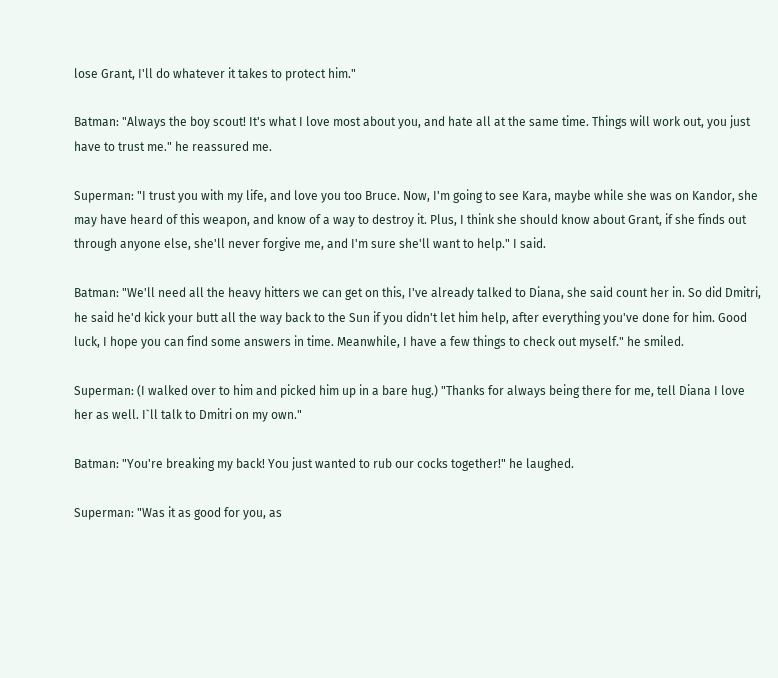lose Grant, I'll do whatever it takes to protect him."

Batman: "Always the boy scout! It's what I love most about you, and hate all at the same time. Things will work out, you just have to trust me." he reassured me.

Superman: "I trust you with my life, and love you too Bruce. Now, I'm going to see Kara, maybe while she was on Kandor, she may have heard of this weapon, and know of a way to destroy it. Plus, I think she should know about Grant, if she finds out through anyone else, she'll never forgive me, and I'm sure she'll want to help." I said.

Batman: "We'll need all the heavy hitters we can get on this, I've already talked to Diana, she said count her in. So did Dmitri, he said he'd kick your butt all the way back to the Sun if you didn't let him help, after everything you've done for him. Good luck, I hope you can find some answers in time. Meanwhile, I have a few things to check out myself." he smiled.

Superman: (I walked over to him and picked him up in a bare hug.) "Thanks for always being there for me, tell Diana I love her as well. I`ll talk to Dmitri on my own."

Batman: "You're breaking my back! You just wanted to rub our cocks together!" he laughed.

Superman: "Was it as good for you, as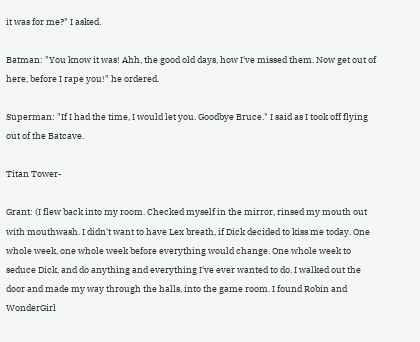it was for me?" I asked.

Batman: "You know it was! Ahh, the good old days, how I've missed them. Now get out of here, before I rape you!" he ordered.

Superman: "If I had the time, I would let you. Goodbye Bruce." I said as I took off flying out of the Batcave.

Titan Tower-

Grant: (I flew back into my room. Checked myself in the mirror, rinsed my mouth out with mouthwash. I didn't want to have Lex breath, if Dick decided to kiss me today. One whole week, one whole week before everything would change. One whole week to seduce Dick, and do anything and everything I've ever wanted to do. I walked out the door and made my way through the halls, into the game room. I found Robin and WonderGirl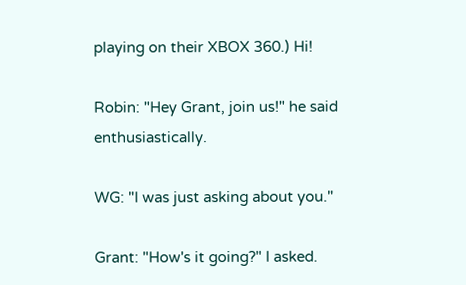playing on their XBOX 360.) Hi!

Robin: "Hey Grant, join us!" he said enthusiastically.

WG: "I was just asking about you."

Grant: "How's it going?" I asked.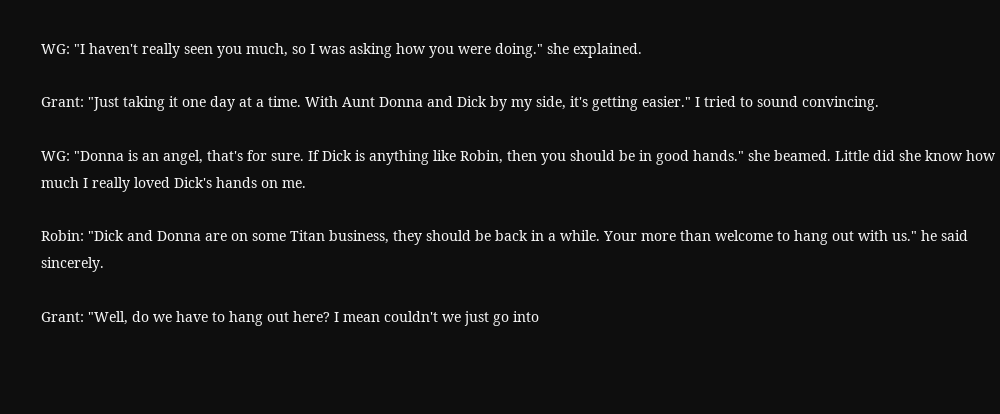WG: "I haven't really seen you much, so I was asking how you were doing." she explained.

Grant: "Just taking it one day at a time. With Aunt Donna and Dick by my side, it's getting easier." I tried to sound convincing.

WG: "Donna is an angel, that's for sure. If Dick is anything like Robin, then you should be in good hands." she beamed. Little did she know how much I really loved Dick's hands on me.

Robin: "Dick and Donna are on some Titan business, they should be back in a while. Your more than welcome to hang out with us." he said sincerely.

Grant: "Well, do we have to hang out here? I mean couldn't we just go into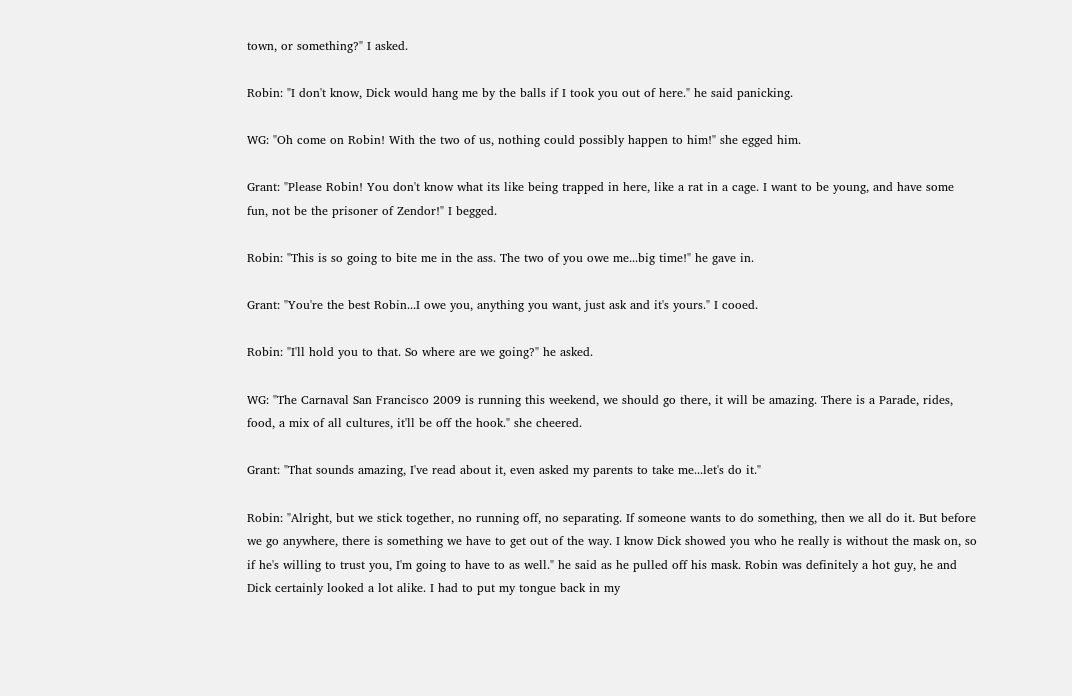town, or something?" I asked.

Robin: "I don't know, Dick would hang me by the balls if I took you out of here." he said panicking.

WG: "Oh come on Robin! With the two of us, nothing could possibly happen to him!" she egged him.

Grant: "Please Robin! You don't know what its like being trapped in here, like a rat in a cage. I want to be young, and have some fun, not be the prisoner of Zendor!" I begged.

Robin: "This is so going to bite me in the ass. The two of you owe me...big time!" he gave in.

Grant: "You're the best Robin...I owe you, anything you want, just ask and it's yours." I cooed.

Robin: "I'll hold you to that. So where are we going?" he asked.

WG: "The Carnaval San Francisco 2009 is running this weekend, we should go there, it will be amazing. There is a Parade, rides, food, a mix of all cultures, it'll be off the hook." she cheered.

Grant: "That sounds amazing, I've read about it, even asked my parents to take me...let's do it."

Robin: "Alright, but we stick together, no running off, no separating. If someone wants to do something, then we all do it. But before we go anywhere, there is something we have to get out of the way. I know Dick showed you who he really is without the mask on, so if he's willing to trust you, I'm going to have to as well." he said as he pulled off his mask. Robin was definitely a hot guy, he and Dick certainly looked a lot alike. I had to put my tongue back in my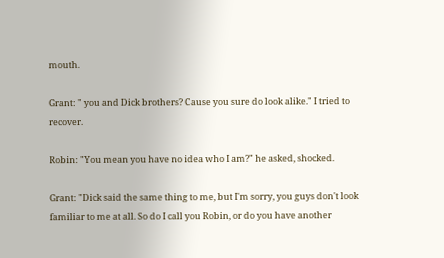mouth.

Grant: " you and Dick brothers? Cause you sure do look alike." I tried to recover.

Robin: "You mean you have no idea who I am?" he asked, shocked.

Grant: "Dick said the same thing to me, but I'm sorry, you guys don't look familiar to me at all. So do I call you Robin, or do you have another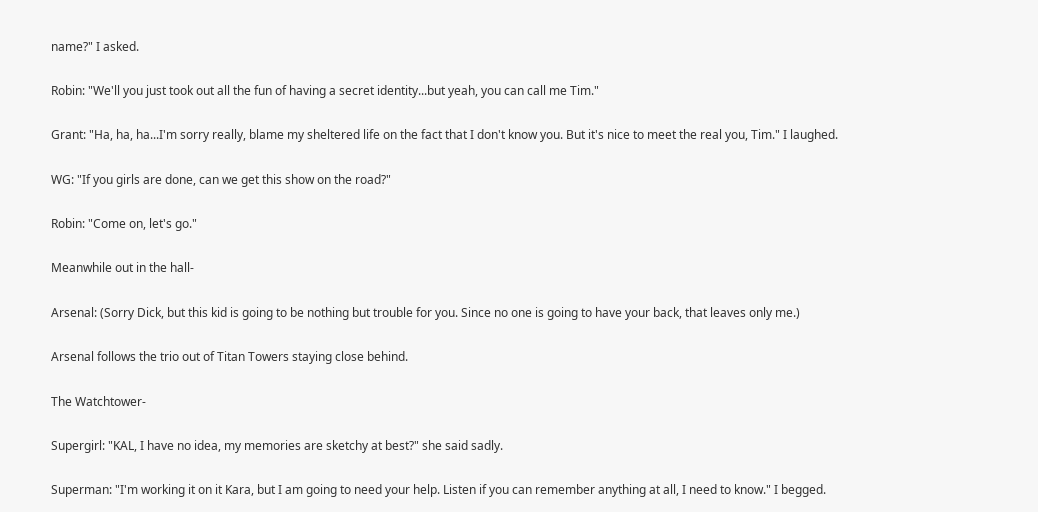name?" I asked.

Robin: "We'll you just took out all the fun of having a secret identity...but yeah, you can call me Tim."

Grant: "Ha, ha, ha...I'm sorry really, blame my sheltered life on the fact that I don't know you. But it's nice to meet the real you, Tim." I laughed.

WG: "If you girls are done, can we get this show on the road?"

Robin: "Come on, let's go."

Meanwhile out in the hall-

Arsenal: (Sorry Dick, but this kid is going to be nothing but trouble for you. Since no one is going to have your back, that leaves only me.)

Arsenal follows the trio out of Titan Towers staying close behind.

The Watchtower-

Supergirl: "KAL, I have no idea, my memories are sketchy at best?" she said sadly.

Superman: "I'm working it on it Kara, but I am going to need your help. Listen if you can remember anything at all, I need to know." I begged.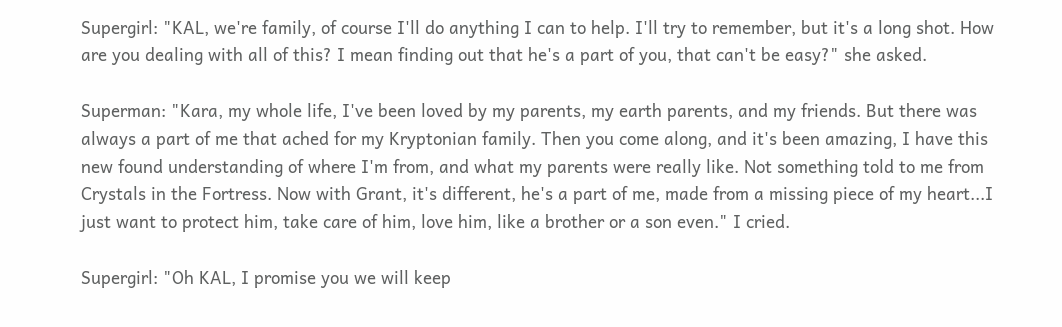Supergirl: "KAL, we're family, of course I'll do anything I can to help. I'll try to remember, but it's a long shot. How are you dealing with all of this? I mean finding out that he's a part of you, that can't be easy?" she asked.

Superman: "Kara, my whole life, I've been loved by my parents, my earth parents, and my friends. But there was always a part of me that ached for my Kryptonian family. Then you come along, and it's been amazing, I have this new found understanding of where I'm from, and what my parents were really like. Not something told to me from Crystals in the Fortress. Now with Grant, it's different, he's a part of me, made from a missing piece of my heart...I just want to protect him, take care of him, love him, like a brother or a son even." I cried.

Supergirl: "Oh KAL, I promise you we will keep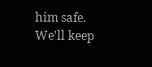him safe. We'll keep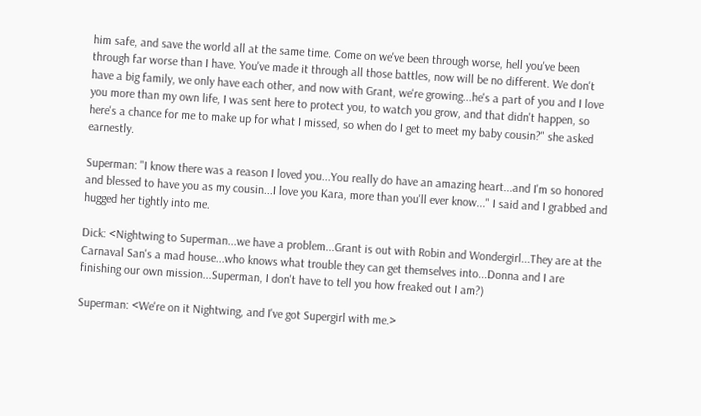him safe, and save the world all at the same time. Come on we've been through worse, hell you've been through far worse than I have. You've made it through all those battles, now will be no different. We don't have a big family, we only have each other, and now with Grant, we're growing...he's a part of you and I love you more than my own life, I was sent here to protect you, to watch you grow, and that didn't happen, so here's a chance for me to make up for what I missed, so when do I get to meet my baby cousin?" she asked earnestly.

Superman: "I know there was a reason I loved you...You really do have an amazing heart...and I'm so honored and blessed to have you as my cousin...I love you Kara, more than you'll ever know..." I said and I grabbed and hugged her tightly into me.

Dick: <Nightwing to Superman...we have a problem...Grant is out with Robin and Wondergirl...They are at the Carnaval San's a mad house...who knows what trouble they can get themselves into...Donna and I are finishing our own mission...Superman, I don't have to tell you how freaked out I am?)

Superman: <We're on it Nightwing, and I've got Supergirl with me.>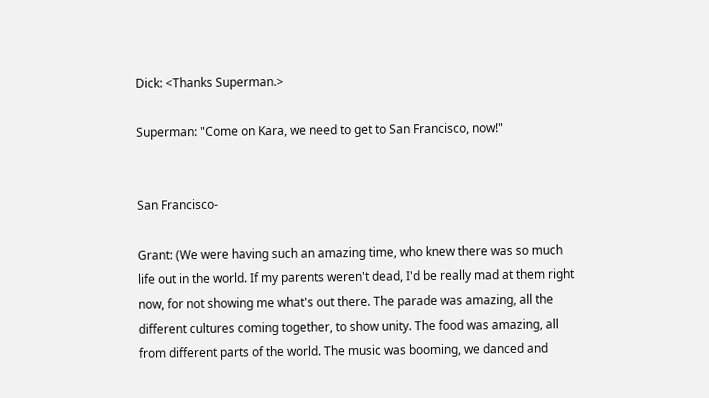Dick: <Thanks Superman.>

Superman: "Come on Kara, we need to get to San Francisco, now!"


San Francisco-

Grant: (We were having such an amazing time, who knew there was so much life out in the world. If my parents weren't dead, I'd be really mad at them right now, for not showing me what's out there. The parade was amazing, all the different cultures coming together, to show unity. The food was amazing, all from different parts of the world. The music was booming, we danced and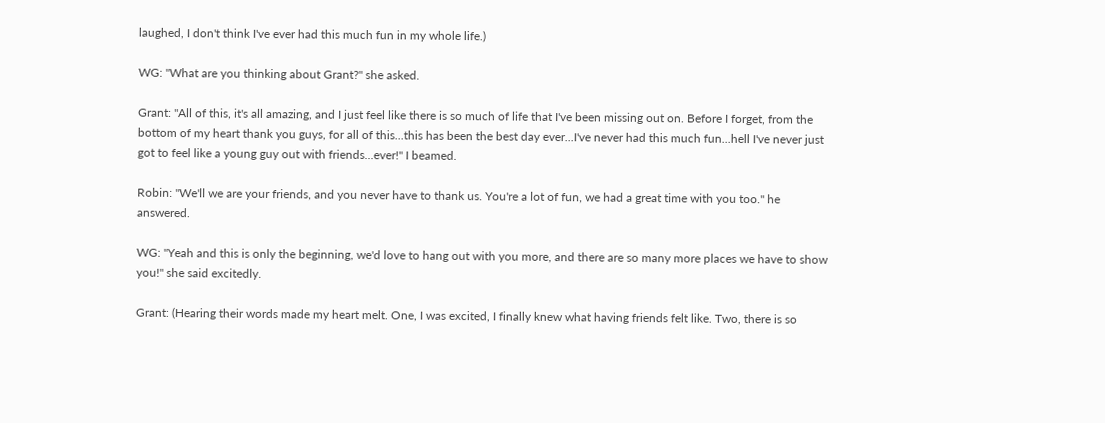laughed, I don't think I've ever had this much fun in my whole life.)

WG: "What are you thinking about Grant?" she asked.

Grant: "All of this, it's all amazing, and I just feel like there is so much of life that I've been missing out on. Before I forget, from the bottom of my heart thank you guys, for all of this...this has been the best day ever...I've never had this much fun...hell I've never just got to feel like a young guy out with friends...ever!" I beamed.

Robin: "We'll we are your friends, and you never have to thank us. You're a lot of fun, we had a great time with you too." he answered.

WG: "Yeah and this is only the beginning, we'd love to hang out with you more, and there are so many more places we have to show you!" she said excitedly.

Grant: (Hearing their words made my heart melt. One, I was excited, I finally knew what having friends felt like. Two, there is so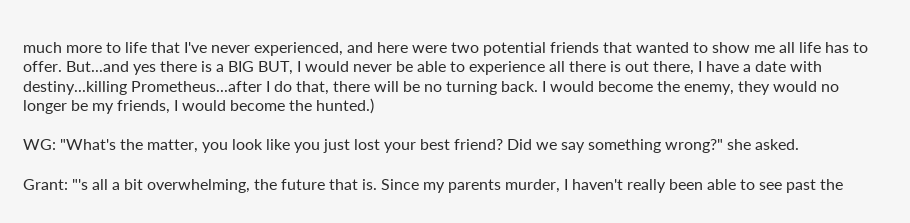much more to life that I've never experienced, and here were two potential friends that wanted to show me all life has to offer. But...and yes there is a BIG BUT, I would never be able to experience all there is out there, I have a date with destiny...killing Prometheus...after I do that, there will be no turning back. I would become the enemy, they would no longer be my friends, I would become the hunted.)

WG: "What's the matter, you look like you just lost your best friend? Did we say something wrong?" she asked.

Grant: "'s all a bit overwhelming, the future that is. Since my parents murder, I haven't really been able to see past the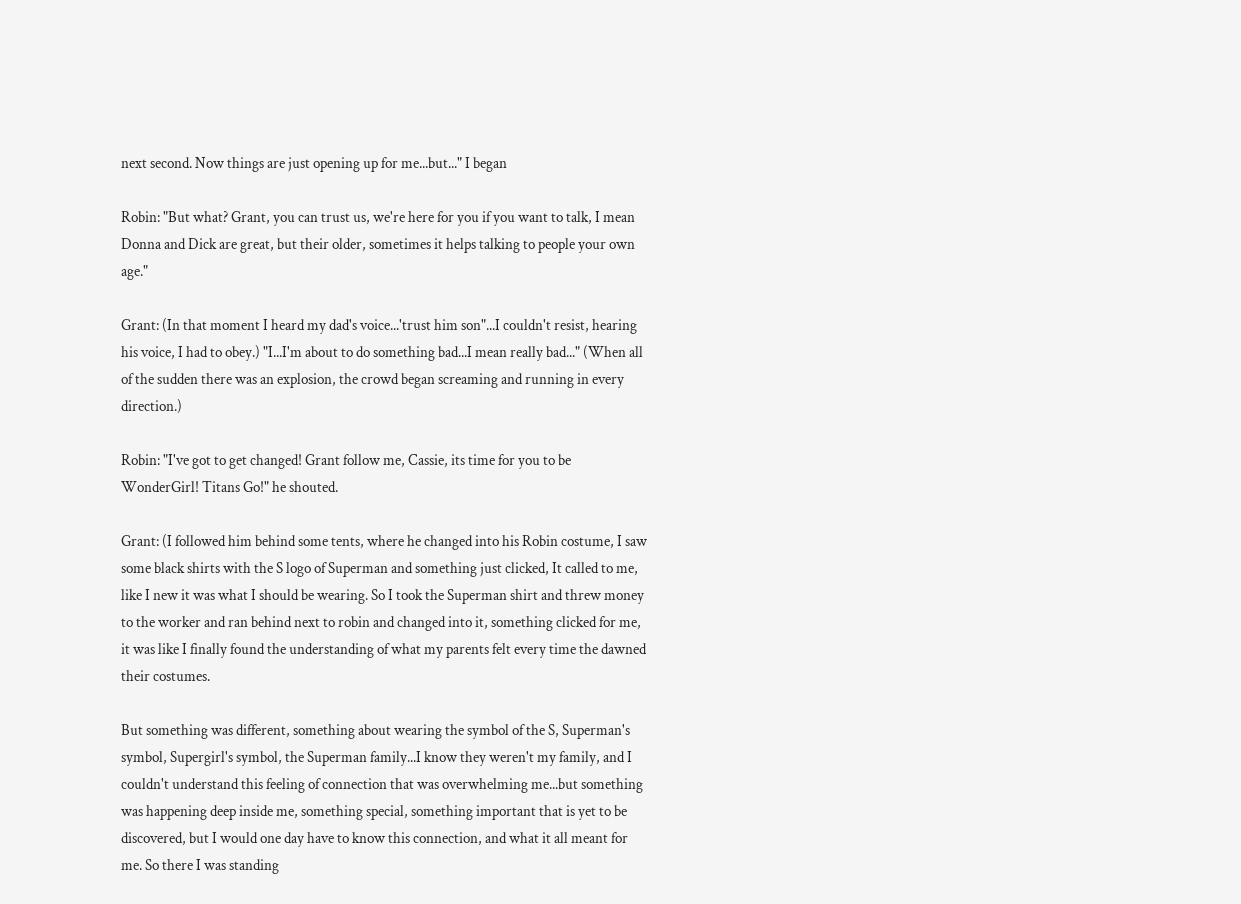next second. Now things are just opening up for me...but..." I began

Robin: "But what? Grant, you can trust us, we're here for you if you want to talk, I mean Donna and Dick are great, but their older, sometimes it helps talking to people your own age."

Grant: (In that moment I heard my dad's voice...'trust him son"...I couldn't resist, hearing his voice, I had to obey.) "I...I'm about to do something bad...I mean really bad..." (When all of the sudden there was an explosion, the crowd began screaming and running in every direction.)

Robin: "I've got to get changed! Grant follow me, Cassie, its time for you to be WonderGirl! Titans Go!" he shouted.

Grant: (I followed him behind some tents, where he changed into his Robin costume, I saw some black shirts with the S logo of Superman and something just clicked, It called to me, like I new it was what I should be wearing. So I took the Superman shirt and threw money to the worker and ran behind next to robin and changed into it, something clicked for me, it was like I finally found the understanding of what my parents felt every time the dawned their costumes.

But something was different, something about wearing the symbol of the S, Superman's symbol, Supergirl's symbol, the Superman family...I know they weren't my family, and I couldn't understand this feeling of connection that was overwhelming me...but something was happening deep inside me, something special, something important that is yet to be discovered, but I would one day have to know this connection, and what it all meant for me. So there I was standing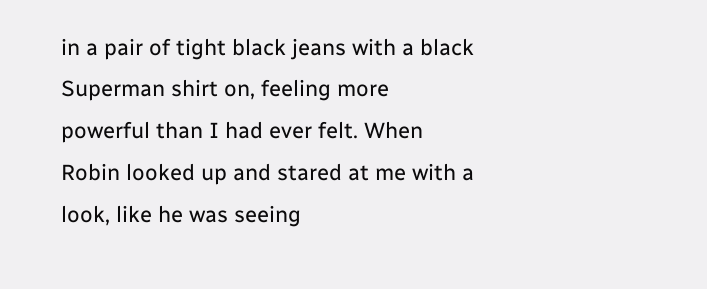in a pair of tight black jeans with a black Superman shirt on, feeling more powerful than I had ever felt. When Robin looked up and stared at me with a look, like he was seeing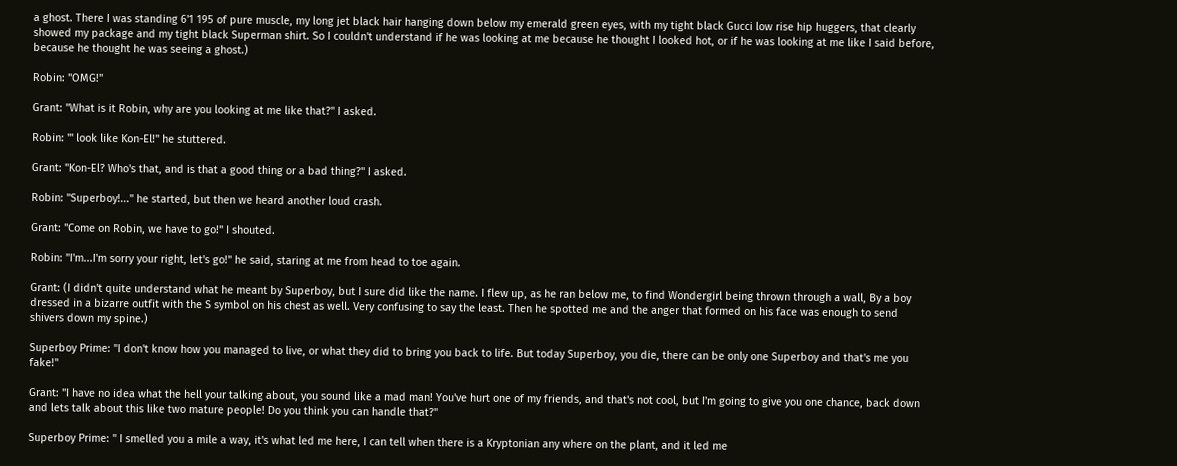a ghost. There I was standing 6'1 195 of pure muscle, my long jet black hair hanging down below my emerald green eyes, with my tight black Gucci low rise hip huggers, that clearly showed my package and my tight black Superman shirt. So I couldn't understand if he was looking at me because he thought I looked hot, or if he was looking at me like I said before, because he thought he was seeing a ghost.)

Robin: "OMG!"

Grant: "What is it Robin, why are you looking at me like that?" I asked.

Robin: "' look like Kon-El!" he stuttered.

Grant: "Kon-El? Who's that, and is that a good thing or a bad thing?" I asked.

Robin: "Superboy!..." he started, but then we heard another loud crash.

Grant: "Come on Robin, we have to go!" I shouted.

Robin: "I'm...I'm sorry your right, let's go!" he said, staring at me from head to toe again.

Grant: (I didn't quite understand what he meant by Superboy, but I sure did like the name. I flew up, as he ran below me, to find Wondergirl being thrown through a wall, By a boy dressed in a bizarre outfit with the S symbol on his chest as well. Very confusing to say the least. Then he spotted me and the anger that formed on his face was enough to send shivers down my spine.)

Superboy Prime: "I don't know how you managed to live, or what they did to bring you back to life. But today Superboy, you die, there can be only one Superboy and that's me you fake!"

Grant: "I have no idea what the hell your talking about, you sound like a mad man! You've hurt one of my friends, and that's not cool, but I'm going to give you one chance, back down and lets talk about this like two mature people! Do you think you can handle that?"

Superboy Prime: " I smelled you a mile a way, it's what led me here, I can tell when there is a Kryptonian any where on the plant, and it led me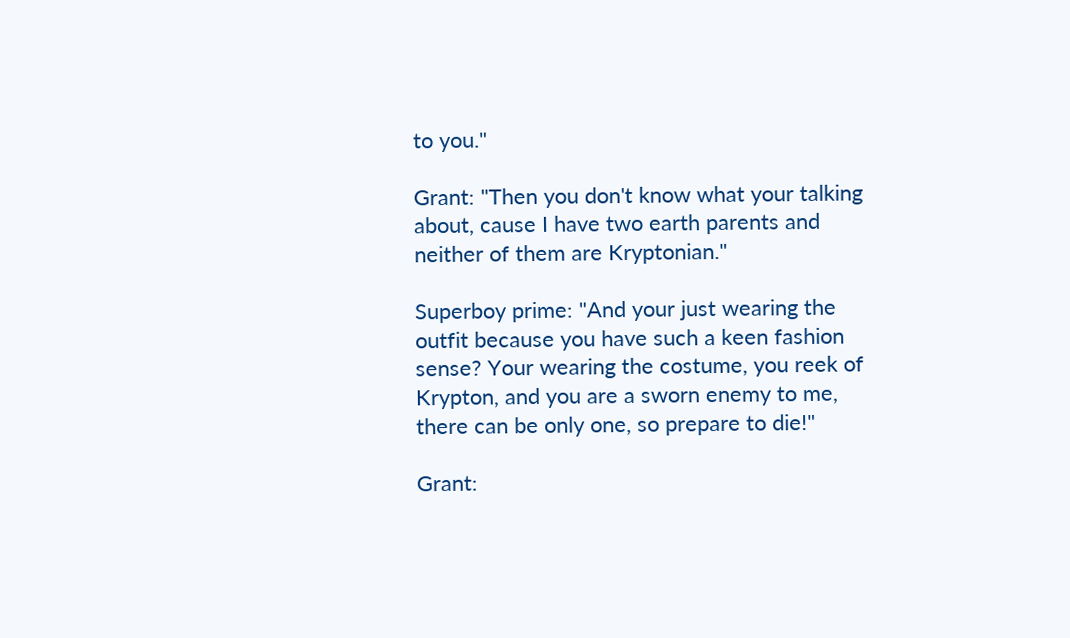to you."

Grant: "Then you don't know what your talking about, cause I have two earth parents and neither of them are Kryptonian."

Superboy prime: "And your just wearing the outfit because you have such a keen fashion sense? Your wearing the costume, you reek of Krypton, and you are a sworn enemy to me, there can be only one, so prepare to die!"

Grant: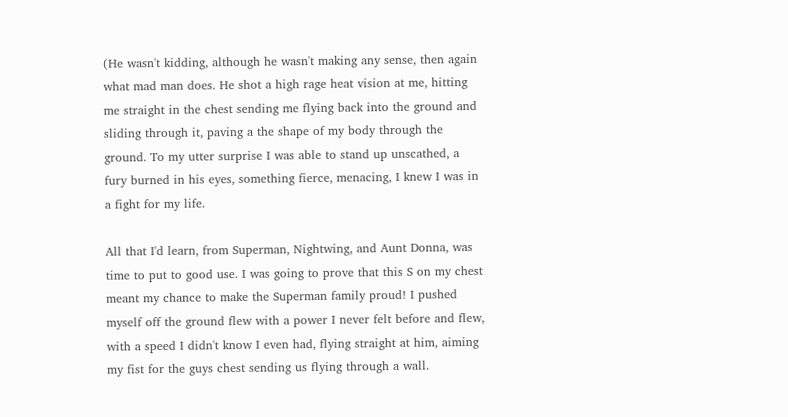(He wasn't kidding, although he wasn't making any sense, then again what mad man does. He shot a high rage heat vision at me, hitting me straight in the chest sending me flying back into the ground and sliding through it, paving a the shape of my body through the ground. To my utter surprise I was able to stand up unscathed, a fury burned in his eyes, something fierce, menacing, I knew I was in a fight for my life.

All that I'd learn, from Superman, Nightwing, and Aunt Donna, was time to put to good use. I was going to prove that this S on my chest meant my chance to make the Superman family proud! I pushed myself off the ground flew with a power I never felt before and flew, with a speed I didn't know I even had, flying straight at him, aiming my fist for the guys chest sending us flying through a wall.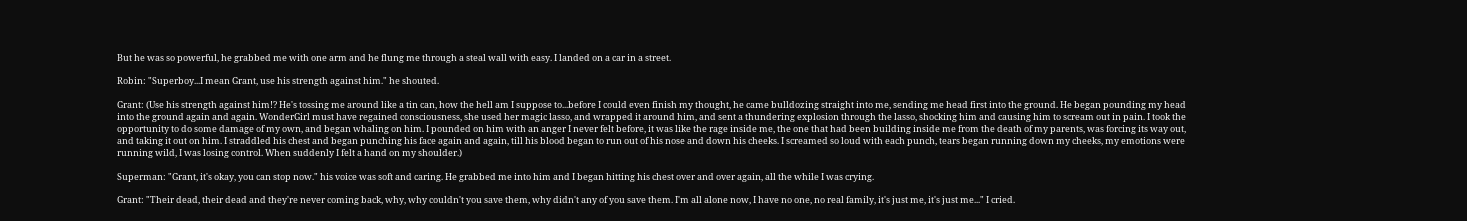But he was so powerful, he grabbed me with one arm and he flung me through a steal wall with easy. I landed on a car in a street.

Robin: "Superboy...I mean Grant, use his strength against him." he shouted.

Grant: (Use his strength against him!? He's tossing me around like a tin can, how the hell am I suppose to...before I could even finish my thought, he came bulldozing straight into me, sending me head first into the ground. He began pounding my head into the ground again and again. WonderGirl must have regained consciousness, she used her magic lasso, and wrapped it around him, and sent a thundering explosion through the lasso, shocking him and causing him to scream out in pain. I took the opportunity to do some damage of my own, and began whaling on him. I pounded on him with an anger I never felt before, it was like the rage inside me, the one that had been building inside me from the death of my parents, was forcing its way out, and taking it out on him. I straddled his chest and began punching his face again and again, till his blood began to run out of his nose and down his cheeks. I screamed so loud with each punch, tears began running down my cheeks, my emotions were running wild, I was losing control. When suddenly I felt a hand on my shoulder.)

Superman: "Grant, it's okay, you can stop now." his voice was soft and caring. He grabbed me into him and I began hitting his chest over and over again, all the while I was crying.

Grant: "Their dead, their dead and they're never coming back, why, why couldn't you save them, why didn't any of you save them. I'm all alone now, I have no one, no real family, it's just me, it's just me..." I cried.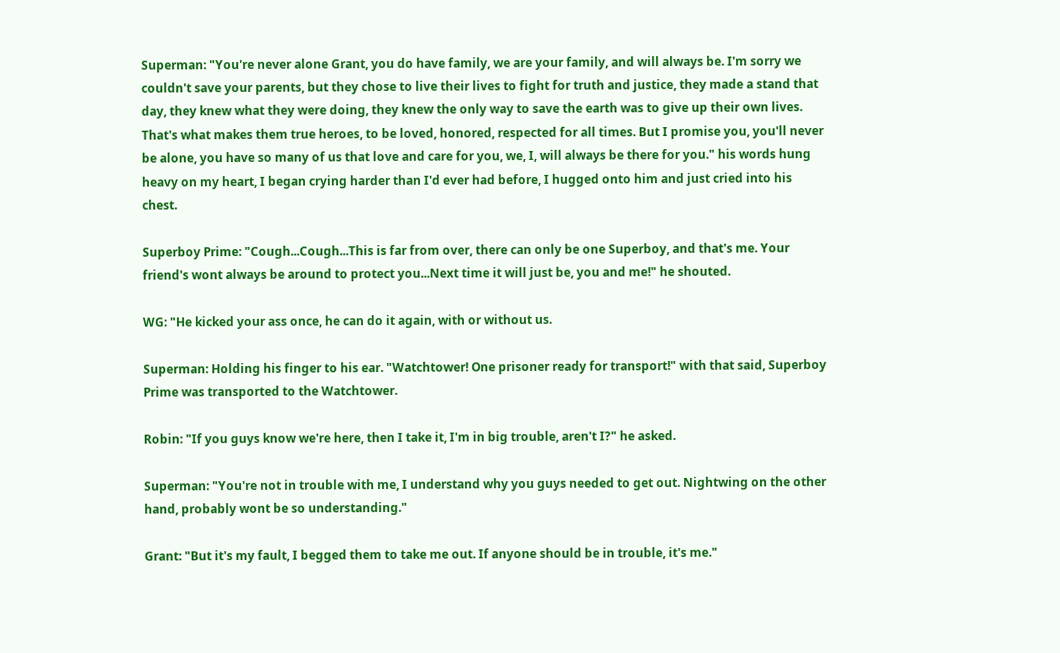Superman: "You're never alone Grant, you do have family, we are your family, and will always be. I'm sorry we couldn't save your parents, but they chose to live their lives to fight for truth and justice, they made a stand that day, they knew what they were doing, they knew the only way to save the earth was to give up their own lives. That's what makes them true heroes, to be loved, honored, respected for all times. But I promise you, you'll never be alone, you have so many of us that love and care for you, we, I, will always be there for you." his words hung heavy on my heart, I began crying harder than I'd ever had before, I hugged onto him and just cried into his chest.

Superboy Prime: "Cough...Cough...This is far from over, there can only be one Superboy, and that's me. Your friend's wont always be around to protect you...Next time it will just be, you and me!" he shouted.

WG: "He kicked your ass once, he can do it again, with or without us.

Superman: Holding his finger to his ear. "Watchtower! One prisoner ready for transport!" with that said, Superboy Prime was transported to the Watchtower.

Robin: "If you guys know we're here, then I take it, I'm in big trouble, aren't I?" he asked.

Superman: "You're not in trouble with me, I understand why you guys needed to get out. Nightwing on the other hand, probably wont be so understanding."

Grant: "But it's my fault, I begged them to take me out. If anyone should be in trouble, it's me."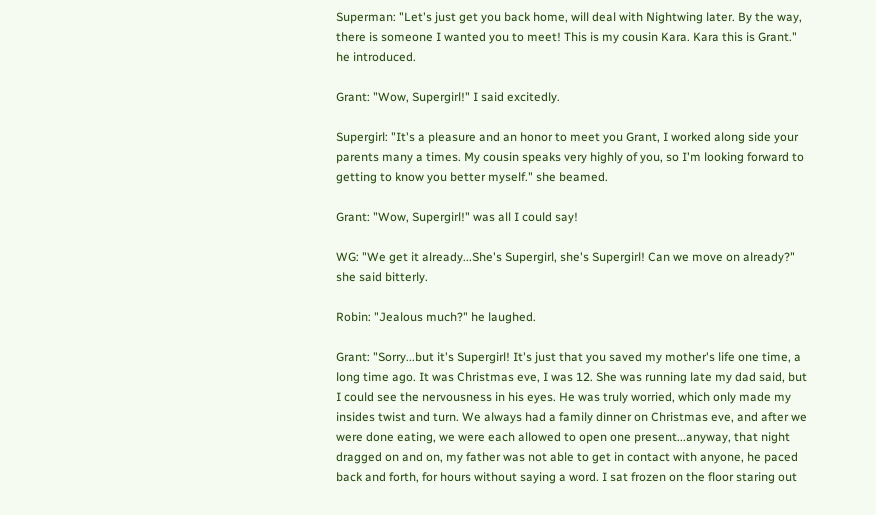Superman: "Let's just get you back home, will deal with Nightwing later. By the way, there is someone I wanted you to meet! This is my cousin Kara. Kara this is Grant." he introduced.

Grant: "Wow, Supergirl!" I said excitedly.

Supergirl: "It's a pleasure and an honor to meet you Grant, I worked along side your parents many a times. My cousin speaks very highly of you, so I'm looking forward to getting to know you better myself." she beamed.

Grant: "Wow, Supergirl!" was all I could say!

WG: "We get it already...She's Supergirl, she's Supergirl! Can we move on already?" she said bitterly.

Robin: "Jealous much?" he laughed.

Grant: "Sorry...but it's Supergirl! It's just that you saved my mother's life one time, a long time ago. It was Christmas eve, I was 12. She was running late my dad said, but I could see the nervousness in his eyes. He was truly worried, which only made my insides twist and turn. We always had a family dinner on Christmas eve, and after we were done eating, we were each allowed to open one present...anyway, that night dragged on and on, my father was not able to get in contact with anyone, he paced back and forth, for hours without saying a word. I sat frozen on the floor staring out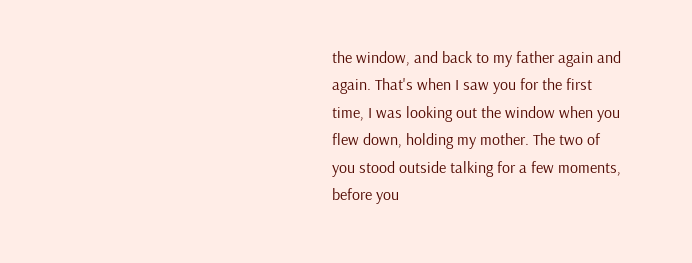the window, and back to my father again and again. That's when I saw you for the first time, I was looking out the window when you flew down, holding my mother. The two of you stood outside talking for a few moments, before you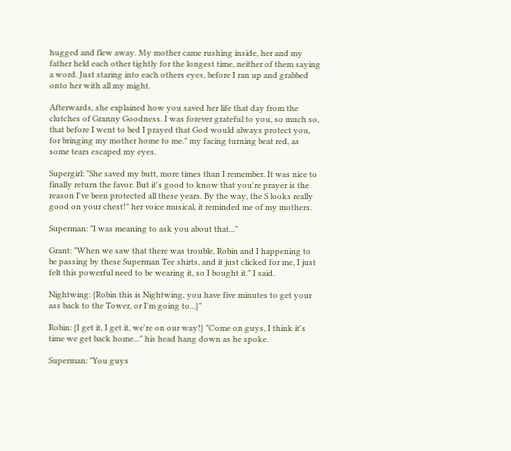hugged and flew away. My mother came rushing inside, her and my father held each other tightly for the longest time, neither of them saying a word. Just staring into each others eyes, before I ran up and grabbed onto her with all my might.

Afterwards, she explained how you saved her life that day from the clutches of Granny Goodness. I was forever grateful to you, so much so, that before I went to bed I prayed that God would always protect you, for bringing my mother home to me." my facing turning beat red, as some tears escaped my eyes.

Supergirl: "She saved my butt, more times than I remember. It was nice to finally return the favor. But it's good to know that you're prayer is the reason I've been protected all these years. By the way, the S looks really good on your chest!" her voice musical, it reminded me of my mothers.

Superman: "I was meaning to ask you about that..."

Grant: "When we saw that there was trouble, Robin and I happening to be passing by these Superman Tee shirts, and it just clicked for me, I just felt this powerful need to be wearing it, so I bought it." I said.

Nightwing: {Robin this is Nightwing, you have five minutes to get your ass back to the Tower, or I'm going to...}"

Robin: {I get it, I get it, we're on our way!} "Come on guys, I think it's time we get back home..." his head hang down as he spoke.

Superman: "You guys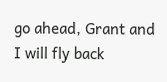go ahead, Grant and I will fly back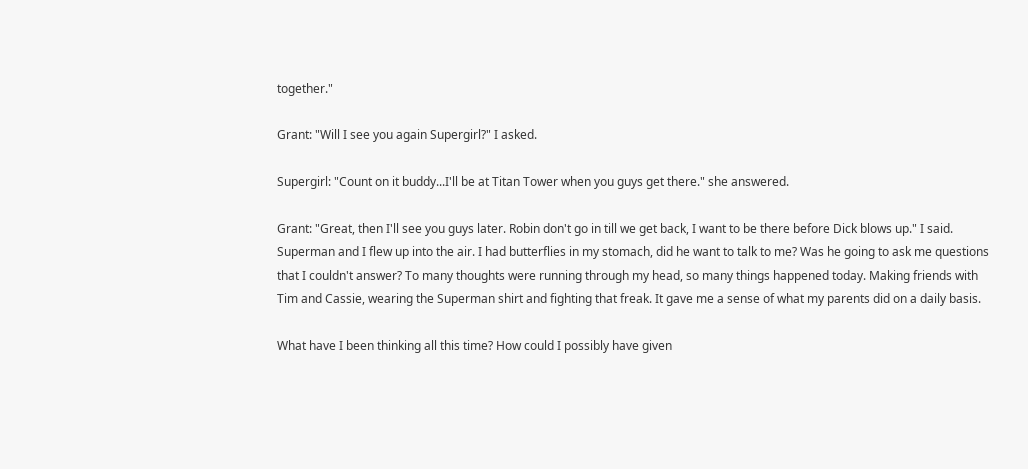together."

Grant: "Will I see you again Supergirl?" I asked.

Supergirl: "Count on it buddy...I'll be at Titan Tower when you guys get there." she answered.

Grant: "Great, then I'll see you guys later. Robin don't go in till we get back, I want to be there before Dick blows up." I said. Superman and I flew up into the air. I had butterflies in my stomach, did he want to talk to me? Was he going to ask me questions that I couldn't answer? To many thoughts were running through my head, so many things happened today. Making friends with Tim and Cassie, wearing the Superman shirt and fighting that freak. It gave me a sense of what my parents did on a daily basis.

What have I been thinking all this time? How could I possibly have given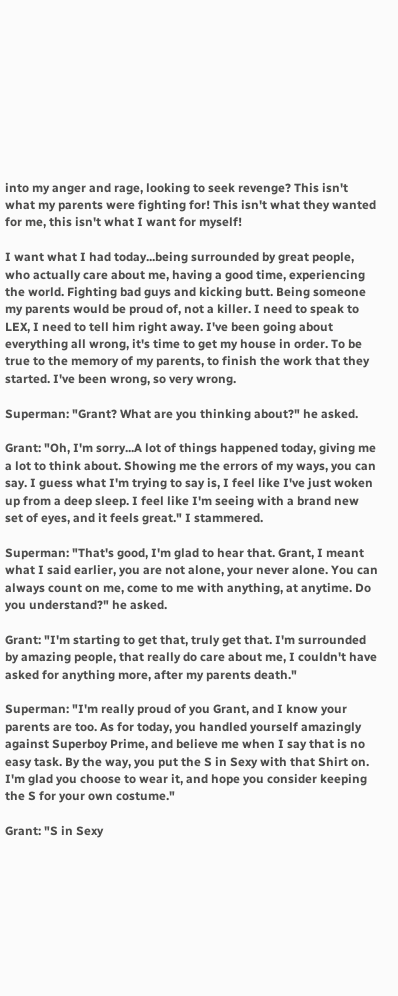into my anger and rage, looking to seek revenge? This isn't what my parents were fighting for! This isn't what they wanted for me, this isn't what I want for myself!

I want what I had today...being surrounded by great people, who actually care about me, having a good time, experiencing the world. Fighting bad guys and kicking butt. Being someone my parents would be proud of, not a killer. I need to speak to LEX, I need to tell him right away. I've been going about everything all wrong, it's time to get my house in order. To be true to the memory of my parents, to finish the work that they started. I've been wrong, so very wrong.

Superman: "Grant? What are you thinking about?" he asked.

Grant: "Oh, I'm sorry...A lot of things happened today, giving me a lot to think about. Showing me the errors of my ways, you can say. I guess what I'm trying to say is, I feel like I've just woken up from a deep sleep. I feel like I'm seeing with a brand new set of eyes, and it feels great." I stammered.

Superman: "That's good, I'm glad to hear that. Grant, I meant what I said earlier, you are not alone, your never alone. You can always count on me, come to me with anything, at anytime. Do you understand?" he asked.

Grant: "I'm starting to get that, truly get that. I'm surrounded by amazing people, that really do care about me, I couldn't have asked for anything more, after my parents death."

Superman: "I'm really proud of you Grant, and I know your parents are too. As for today, you handled yourself amazingly against Superboy Prime, and believe me when I say that is no easy task. By the way, you put the S in Sexy with that Shirt on. I'm glad you choose to wear it, and hope you consider keeping the S for your own costume."

Grant: "S in Sexy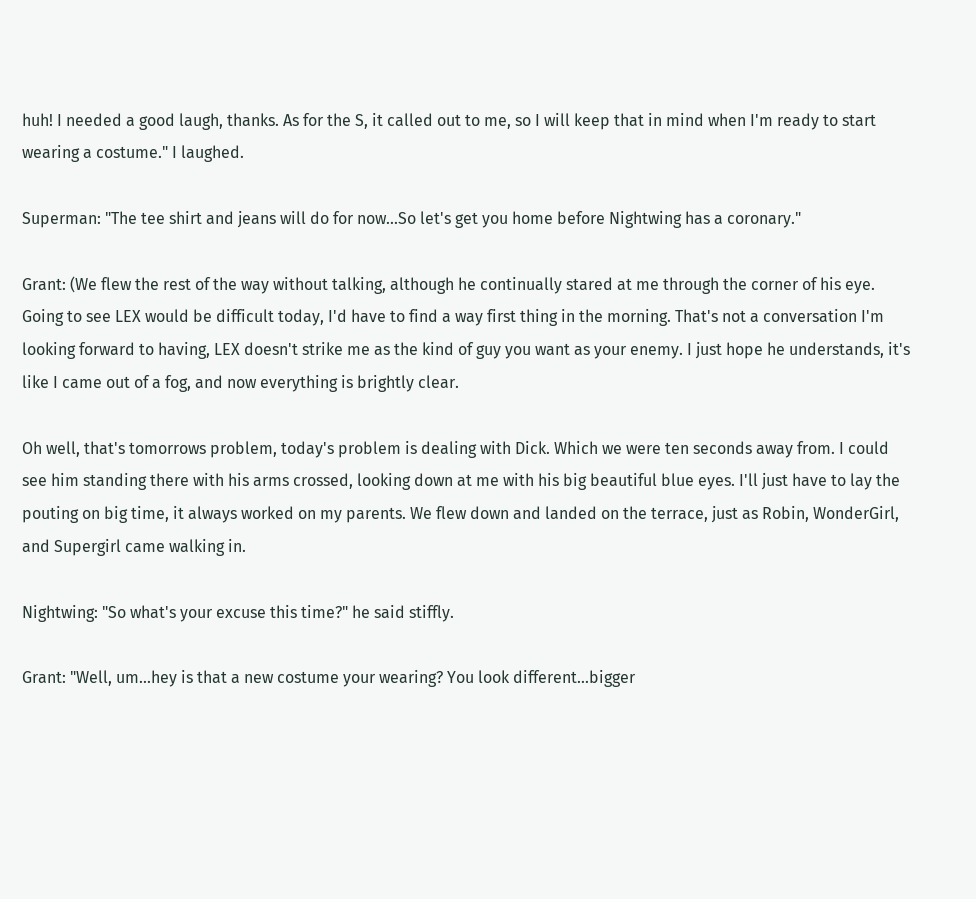huh! I needed a good laugh, thanks. As for the S, it called out to me, so I will keep that in mind when I'm ready to start wearing a costume." I laughed.

Superman: "The tee shirt and jeans will do for now...So let's get you home before Nightwing has a coronary."

Grant: (We flew the rest of the way without talking, although he continually stared at me through the corner of his eye. Going to see LEX would be difficult today, I'd have to find a way first thing in the morning. That's not a conversation I'm looking forward to having, LEX doesn't strike me as the kind of guy you want as your enemy. I just hope he understands, it's like I came out of a fog, and now everything is brightly clear.

Oh well, that's tomorrows problem, today's problem is dealing with Dick. Which we were ten seconds away from. I could see him standing there with his arms crossed, looking down at me with his big beautiful blue eyes. I'll just have to lay the pouting on big time, it always worked on my parents. We flew down and landed on the terrace, just as Robin, WonderGirl, and Supergirl came walking in.

Nightwing: "So what's your excuse this time?" he said stiffly.

Grant: "Well, um...hey is that a new costume your wearing? You look different...bigger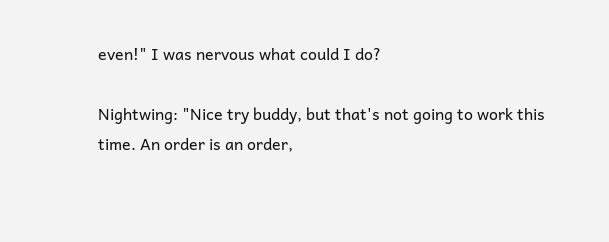even!" I was nervous what could I do?

Nightwing: "Nice try buddy, but that's not going to work this time. An order is an order,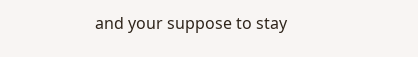and your suppose to stay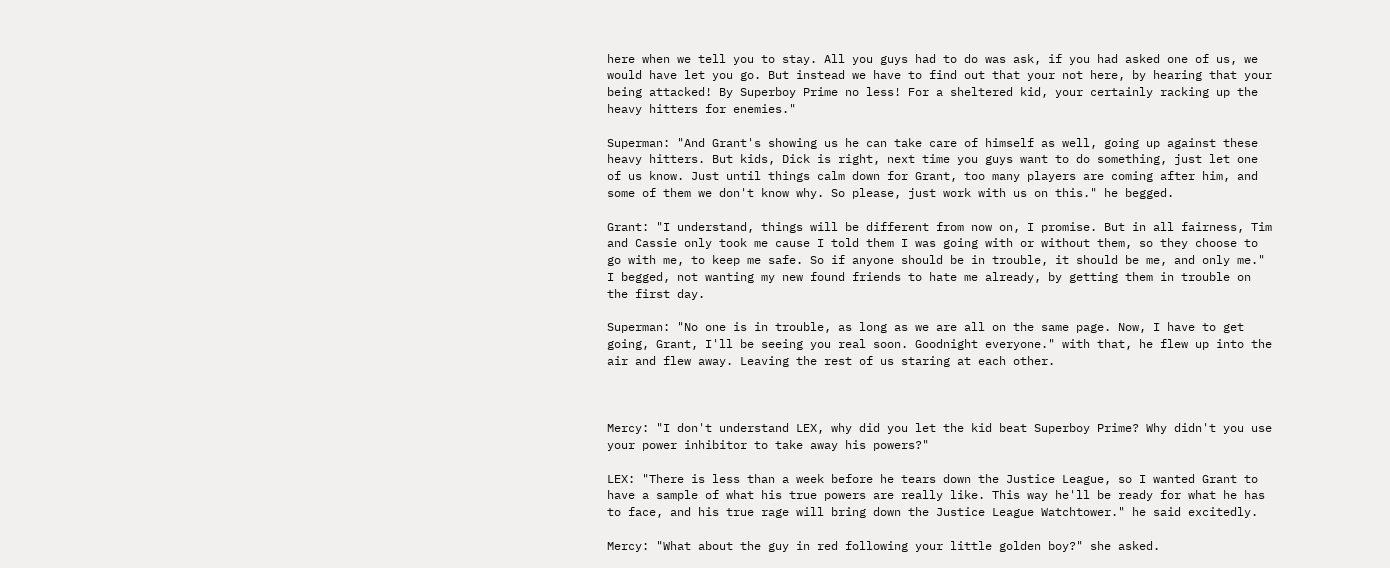here when we tell you to stay. All you guys had to do was ask, if you had asked one of us, we would have let you go. But instead we have to find out that your not here, by hearing that your being attacked! By Superboy Prime no less! For a sheltered kid, your certainly racking up the heavy hitters for enemies."

Superman: "And Grant's showing us he can take care of himself as well, going up against these heavy hitters. But kids, Dick is right, next time you guys want to do something, just let one of us know. Just until things calm down for Grant, too many players are coming after him, and some of them we don't know why. So please, just work with us on this." he begged.

Grant: "I understand, things will be different from now on, I promise. But in all fairness, Tim and Cassie only took me cause I told them I was going with or without them, so they choose to go with me, to keep me safe. So if anyone should be in trouble, it should be me, and only me." I begged, not wanting my new found friends to hate me already, by getting them in trouble on the first day.

Superman: "No one is in trouble, as long as we are all on the same page. Now, I have to get going, Grant, I'll be seeing you real soon. Goodnight everyone." with that, he flew up into the air and flew away. Leaving the rest of us staring at each other.



Mercy: "I don't understand LEX, why did you let the kid beat Superboy Prime? Why didn't you use your power inhibitor to take away his powers?"

LEX: "There is less than a week before he tears down the Justice League, so I wanted Grant to have a sample of what his true powers are really like. This way he'll be ready for what he has to face, and his true rage will bring down the Justice League Watchtower." he said excitedly.

Mercy: "What about the guy in red following your little golden boy?" she asked.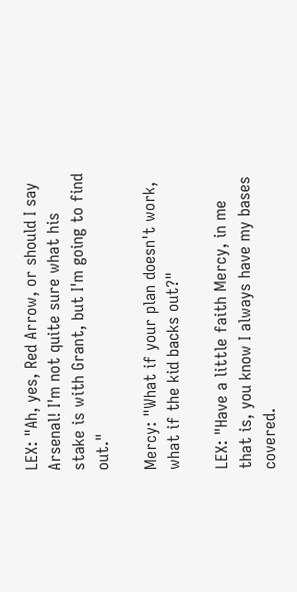LEX: "Ah, yes, Red Arrow, or should I say Arsenal! I'm not quite sure what his stake is with Grant, but I'm going to find out."

Mercy: "What if your plan doesn't work, what if the kid backs out?"

LEX: "Have a little faith Mercy, in me that is, you know I always have my bases covered.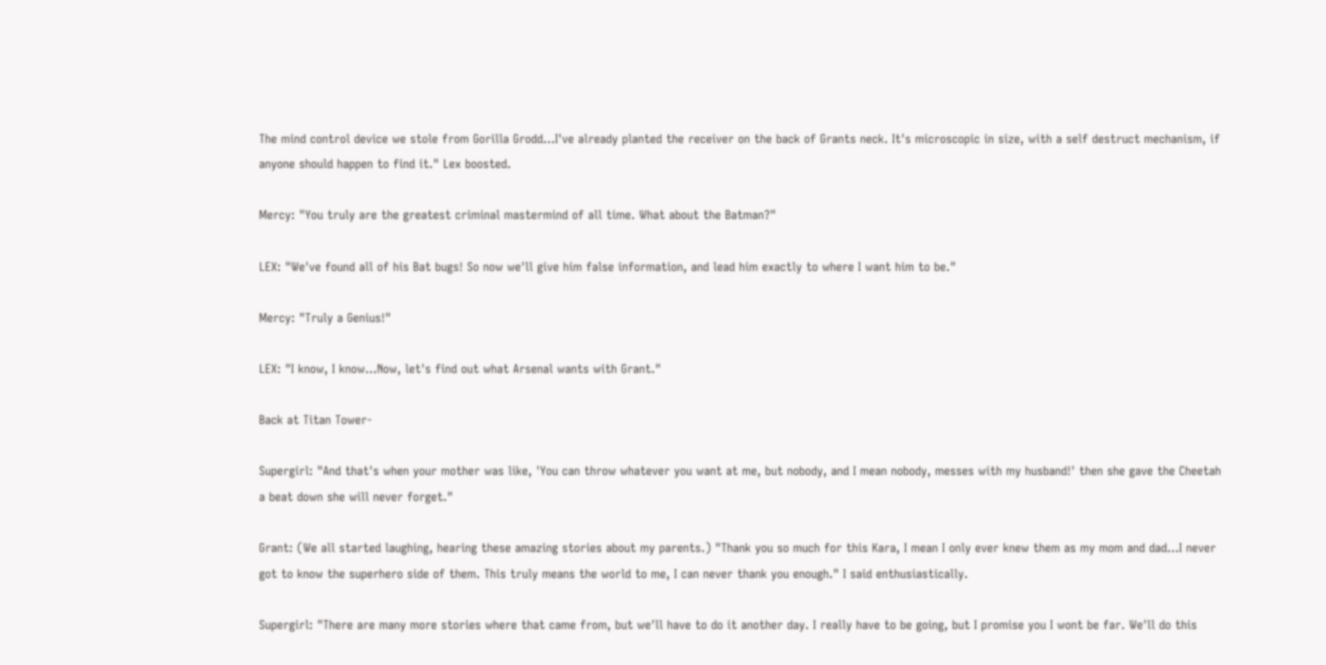The mind control device we stole from Gorilla Grodd...I've already planted the receiver on the back of Grants neck. It's microscopic in size, with a self destruct mechanism, if anyone should happen to find it." Lex boosted.

Mercy: "You truly are the greatest criminal mastermind of all time. What about the Batman?"

LEX: "We've found all of his Bat bugs! So now we'll give him false information, and lead him exactly to where I want him to be."

Mercy: "Truly a Genius!"

LEX: "I know, I know...Now, let's find out what Arsenal wants with Grant."

Back at Titan Tower-

Supergirl: "And that's when your mother was like, 'You can throw whatever you want at me, but nobody, and I mean nobody, messes with my husband!' then she gave the Cheetah a beat down she will never forget."

Grant: (We all started laughing, hearing these amazing stories about my parents.) "Thank you so much for this Kara, I mean I only ever knew them as my mom and dad...I never got to know the superhero side of them. This truly means the world to me, I can never thank you enough." I said enthusiastically.

Supergirl: "There are many more stories where that came from, but we'll have to do it another day. I really have to be going, but I promise you I wont be far. We'll do this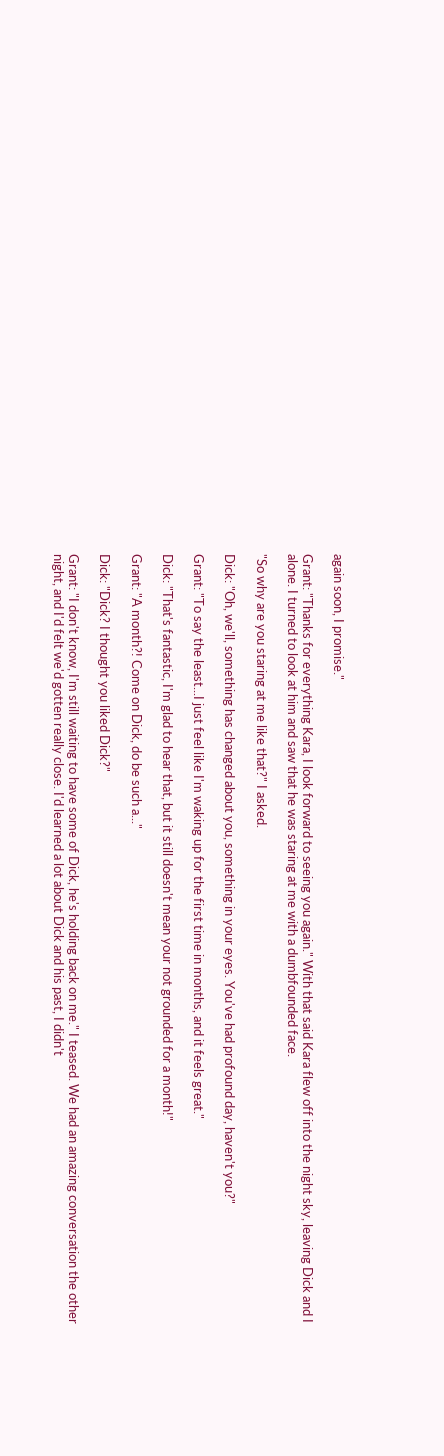again soon, I promise."

Grant: "Thanks for everything Kara, I look forward to seeing you again." With that said Kara flew off into the night sky, leaving Dick and I alone. I turned to look at him and saw that he was staring at me with a dumbfounded face.

"So why are you staring at me like that?" I asked.

Dick: "Oh, we'll, something has changed about you, something in your eyes. You've had profound day, haven't you?"

Grant: "To say the least...I just feel like I'm waking up for the first time in months, and it feels great."

Dick: "That's fantastic, I'm glad to hear that, but it still doesn't mean your not grounded for a month!"

Grant: "A month?! Come on Dick, do be such a..."

Dick: "Dick? I thought you liked Dick?"

Grant: "I don't know, I'm still waiting to have some of Dick, he's holding back on me." I teased. We had an amazing conversation the other night, and I'd felt we'd gotten really close. I'd learned a lot about Dick and his past, I didn't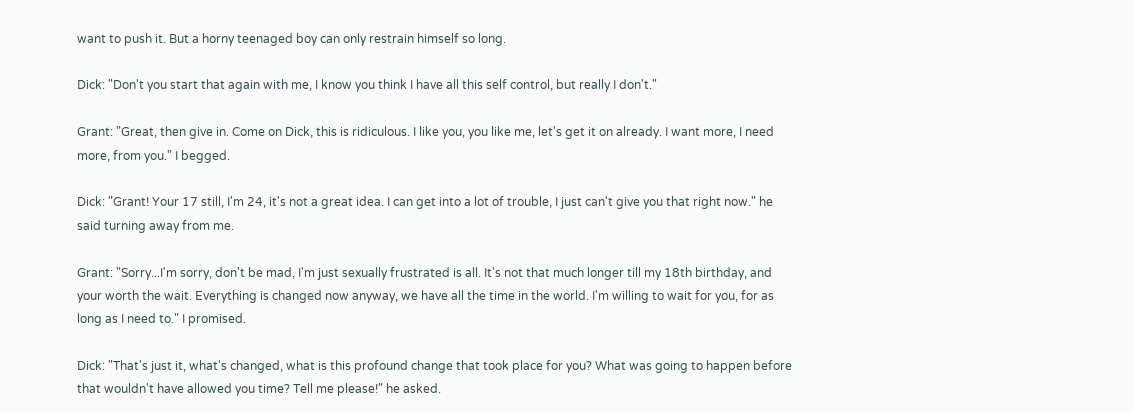want to push it. But a horny teenaged boy can only restrain himself so long.

Dick: "Don't you start that again with me, I know you think I have all this self control, but really I don't."

Grant: "Great, then give in. Come on Dick, this is ridiculous. I like you, you like me, let's get it on already. I want more, I need more, from you." I begged.

Dick: "Grant! Your 17 still, I'm 24, it's not a great idea. I can get into a lot of trouble, I just can't give you that right now." he said turning away from me.

Grant: "Sorry...I'm sorry, don't be mad, I'm just sexually frustrated is all. It's not that much longer till my 18th birthday, and your worth the wait. Everything is changed now anyway, we have all the time in the world. I'm willing to wait for you, for as long as I need to." I promised.

Dick: "That's just it, what's changed, what is this profound change that took place for you? What was going to happen before that wouldn't have allowed you time? Tell me please!" he asked.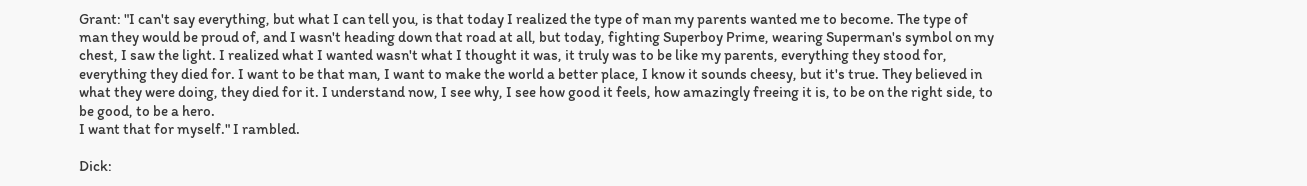Grant: "I can't say everything, but what I can tell you, is that today I realized the type of man my parents wanted me to become. The type of man they would be proud of, and I wasn't heading down that road at all, but today, fighting Superboy Prime, wearing Superman's symbol on my chest, I saw the light. I realized what I wanted wasn't what I thought it was, it truly was to be like my parents, everything they stood for, everything they died for. I want to be that man, I want to make the world a better place, I know it sounds cheesy, but it's true. They believed in what they were doing, they died for it. I understand now, I see why, I see how good it feels, how amazingly freeing it is, to be on the right side, to be good, to be a hero.
I want that for myself." I rambled.

Dick: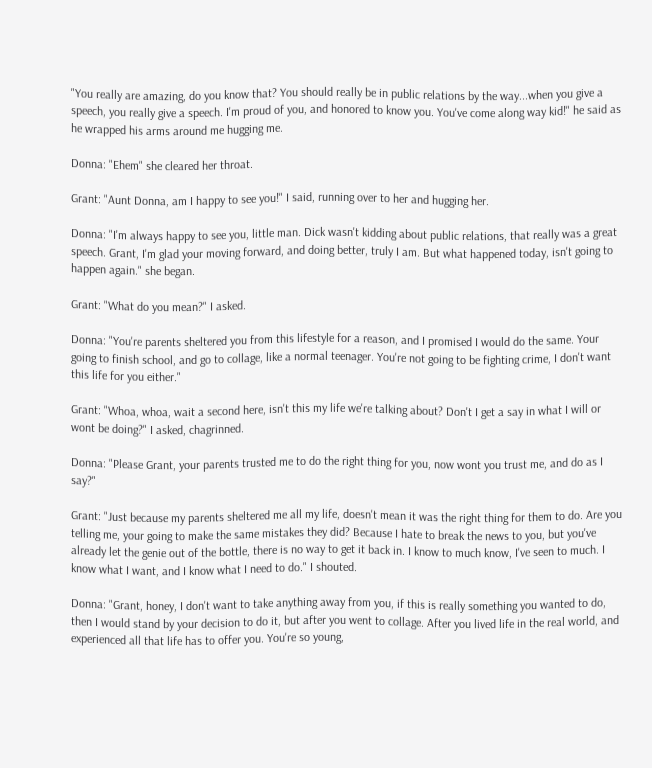"You really are amazing, do you know that? You should really be in public relations by the way...when you give a speech, you really give a speech. I'm proud of you, and honored to know you. You've come along way kid!" he said as he wrapped his arms around me hugging me.

Donna: "Ehem" she cleared her throat.

Grant: "Aunt Donna, am I happy to see you!" I said, running over to her and hugging her.

Donna: "I'm always happy to see you, little man. Dick wasn't kidding about public relations, that really was a great speech. Grant, I'm glad your moving forward, and doing better, truly I am. But what happened today, isn't going to happen again." she began.

Grant: "What do you mean?" I asked.

Donna: "You're parents sheltered you from this lifestyle for a reason, and I promised I would do the same. Your going to finish school, and go to collage, like a normal teenager. You're not going to be fighting crime, I don't want this life for you either."

Grant: "Whoa, whoa, wait a second here, isn't this my life we're talking about? Don't I get a say in what I will or wont be doing?" I asked, chagrinned.

Donna: "Please Grant, your parents trusted me to do the right thing for you, now wont you trust me, and do as I say?"

Grant: "Just because my parents sheltered me all my life, doesn't mean it was the right thing for them to do. Are you telling me, your going to make the same mistakes they did? Because I hate to break the news to you, but you've already let the genie out of the bottle, there is no way to get it back in. I know to much know, I've seen to much. I know what I want, and I know what I need to do." I shouted.

Donna: "Grant, honey, I don't want to take anything away from you, if this is really something you wanted to do, then I would stand by your decision to do it, but after you went to collage. After you lived life in the real world, and experienced all that life has to offer you. You're so young,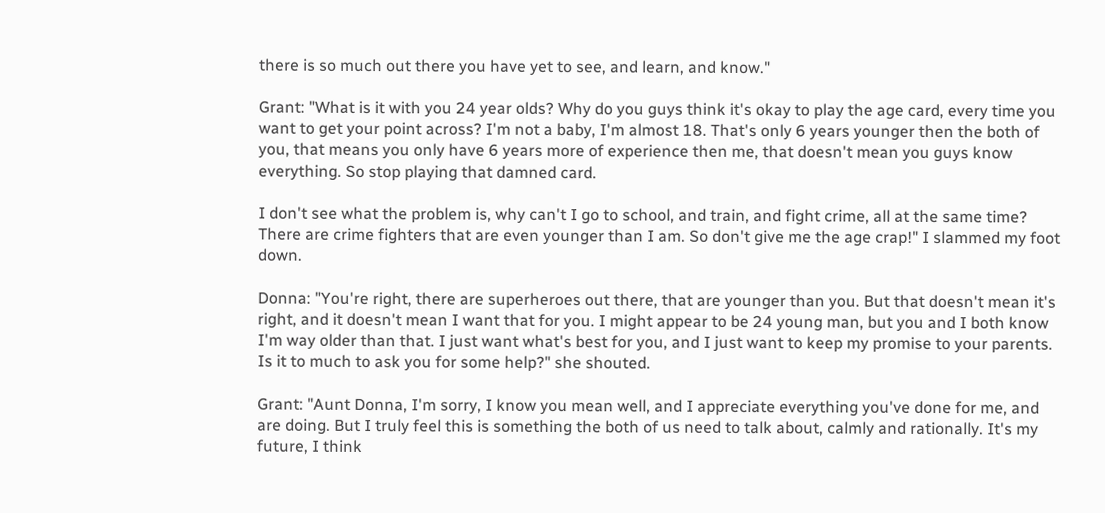there is so much out there you have yet to see, and learn, and know."

Grant: "What is it with you 24 year olds? Why do you guys think it's okay to play the age card, every time you want to get your point across? I'm not a baby, I'm almost 18. That's only 6 years younger then the both of you, that means you only have 6 years more of experience then me, that doesn't mean you guys know everything. So stop playing that damned card.

I don't see what the problem is, why can't I go to school, and train, and fight crime, all at the same time? There are crime fighters that are even younger than I am. So don't give me the age crap!" I slammed my foot down.

Donna: "You're right, there are superheroes out there, that are younger than you. But that doesn't mean it's right, and it doesn't mean I want that for you. I might appear to be 24 young man, but you and I both know I'm way older than that. I just want what's best for you, and I just want to keep my promise to your parents. Is it to much to ask you for some help?" she shouted.

Grant: "Aunt Donna, I'm sorry, I know you mean well, and I appreciate everything you've done for me, and are doing. But I truly feel this is something the both of us need to talk about, calmly and rationally. It's my future, I think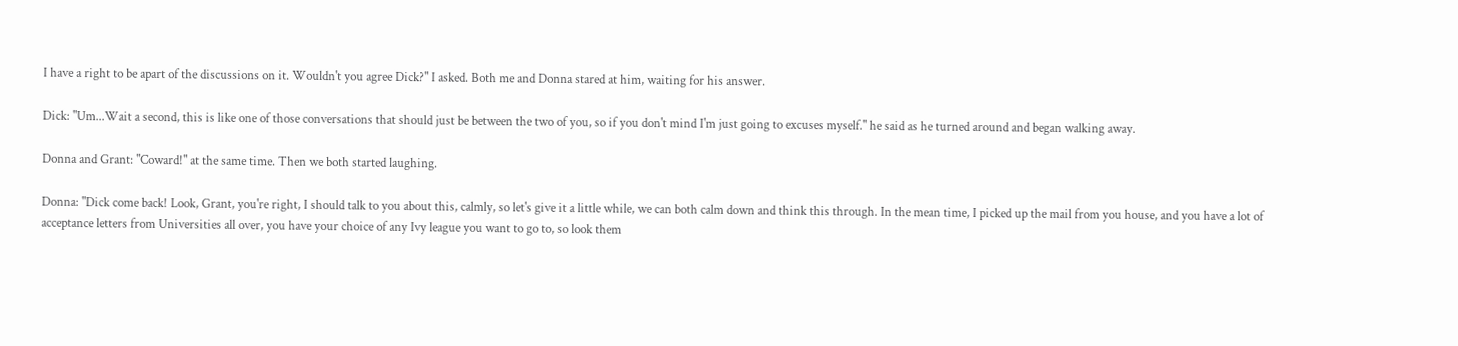I have a right to be apart of the discussions on it. Wouldn't you agree Dick?" I asked. Both me and Donna stared at him, waiting for his answer.

Dick: "Um...Wait a second, this is like one of those conversations that should just be between the two of you, so if you don't mind I'm just going to excuses myself." he said as he turned around and began walking away.

Donna and Grant: "Coward!" at the same time. Then we both started laughing.

Donna: "Dick come back! Look, Grant, you're right, I should talk to you about this, calmly, so let's give it a little while, we can both calm down and think this through. In the mean time, I picked up the mail from you house, and you have a lot of acceptance letters from Universities all over, you have your choice of any Ivy league you want to go to, so look them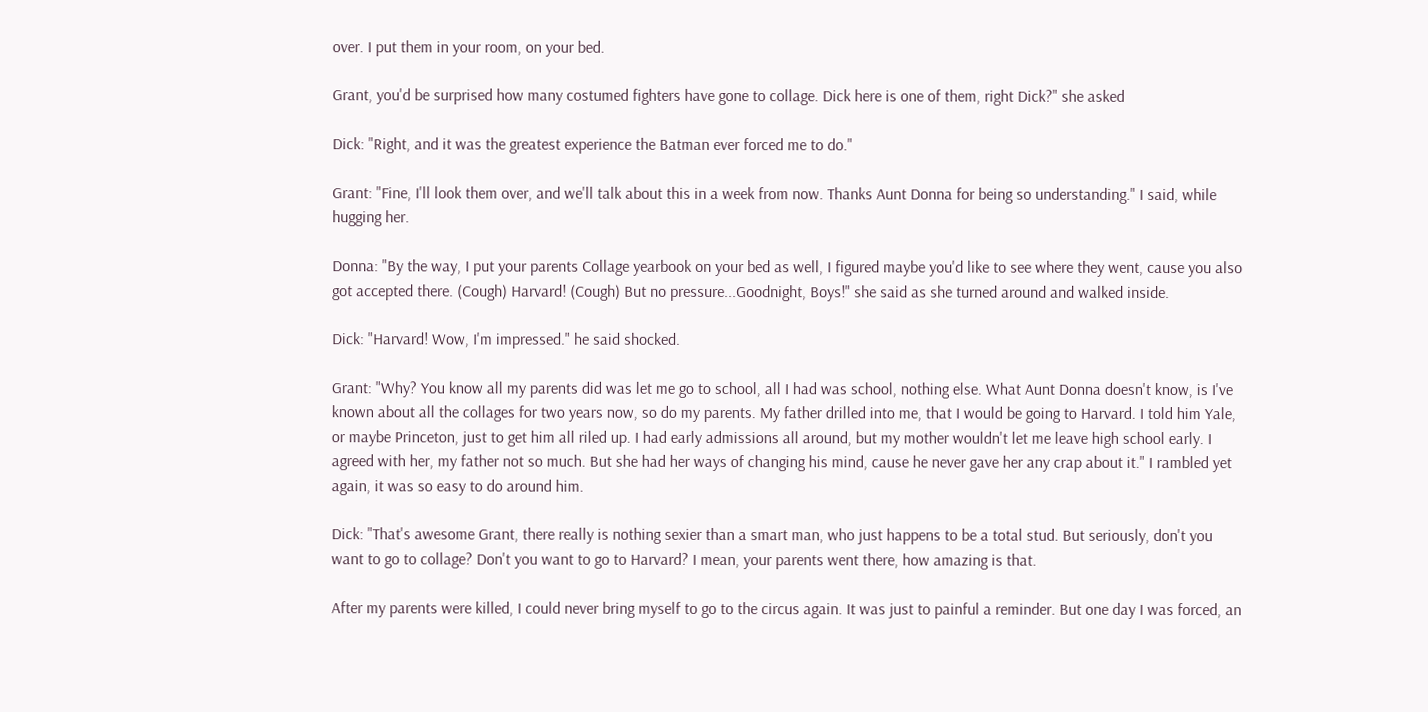over. I put them in your room, on your bed.

Grant, you'd be surprised how many costumed fighters have gone to collage. Dick here is one of them, right Dick?" she asked

Dick: "Right, and it was the greatest experience the Batman ever forced me to do."

Grant: "Fine, I'll look them over, and we'll talk about this in a week from now. Thanks Aunt Donna for being so understanding." I said, while hugging her.

Donna: "By the way, I put your parents Collage yearbook on your bed as well, I figured maybe you'd like to see where they went, cause you also got accepted there. (Cough) Harvard! (Cough) But no pressure...Goodnight, Boys!" she said as she turned around and walked inside.

Dick: "Harvard! Wow, I'm impressed." he said shocked.

Grant: "Why? You know all my parents did was let me go to school, all I had was school, nothing else. What Aunt Donna doesn't know, is I've known about all the collages for two years now, so do my parents. My father drilled into me, that I would be going to Harvard. I told him Yale, or maybe Princeton, just to get him all riled up. I had early admissions all around, but my mother wouldn't let me leave high school early. I agreed with her, my father not so much. But she had her ways of changing his mind, cause he never gave her any crap about it." I rambled yet again, it was so easy to do around him.

Dick: "That's awesome Grant, there really is nothing sexier than a smart man, who just happens to be a total stud. But seriously, don't you want to go to collage? Don't you want to go to Harvard? I mean, your parents went there, how amazing is that.

After my parents were killed, I could never bring myself to go to the circus again. It was just to painful a reminder. But one day I was forced, an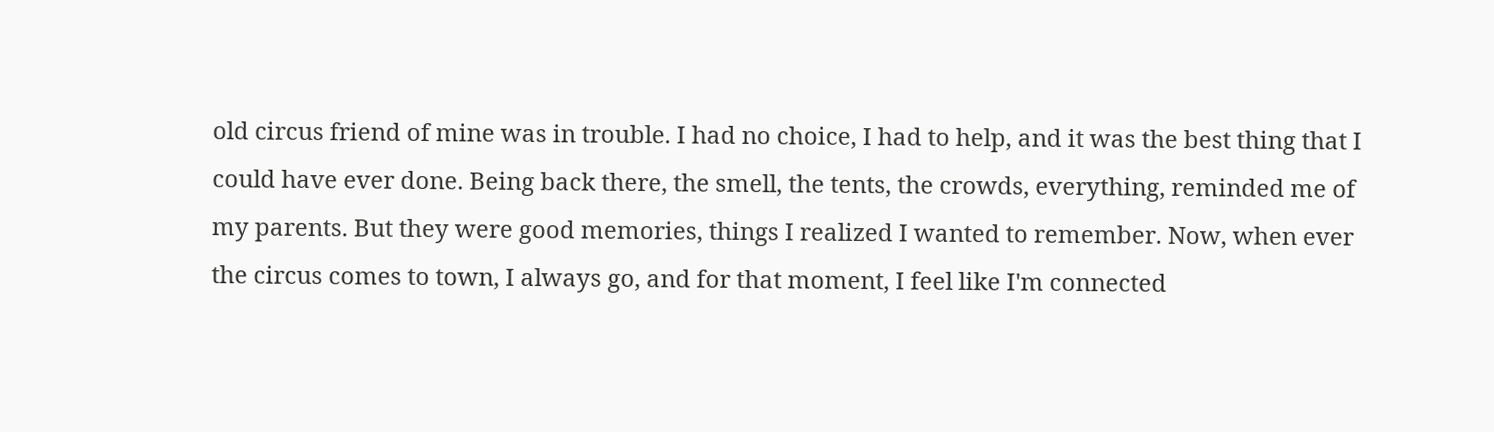old circus friend of mine was in trouble. I had no choice, I had to help, and it was the best thing that I could have ever done. Being back there, the smell, the tents, the crowds, everything, reminded me of my parents. But they were good memories, things I realized I wanted to remember. Now, when ever the circus comes to town, I always go, and for that moment, I feel like I'm connected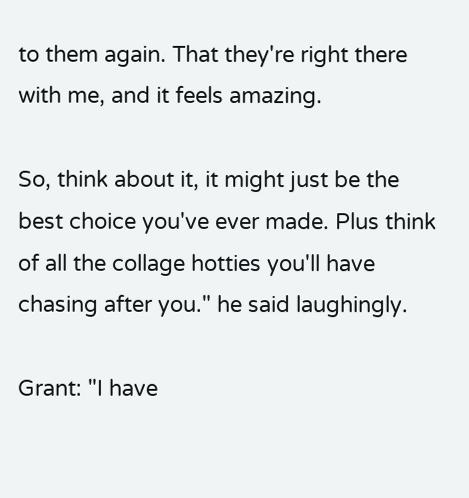to them again. That they're right there with me, and it feels amazing.

So, think about it, it might just be the best choice you've ever made. Plus think of all the collage hotties you'll have chasing after you." he said laughingly.

Grant: "I have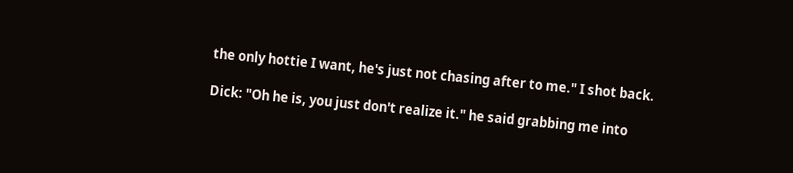the only hottie I want, he's just not chasing after to me." I shot back.

Dick: "Oh he is, you just don't realize it." he said grabbing me into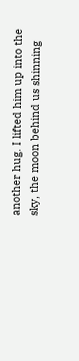another hug. I lifted him up into the sky, the moon behind us shinning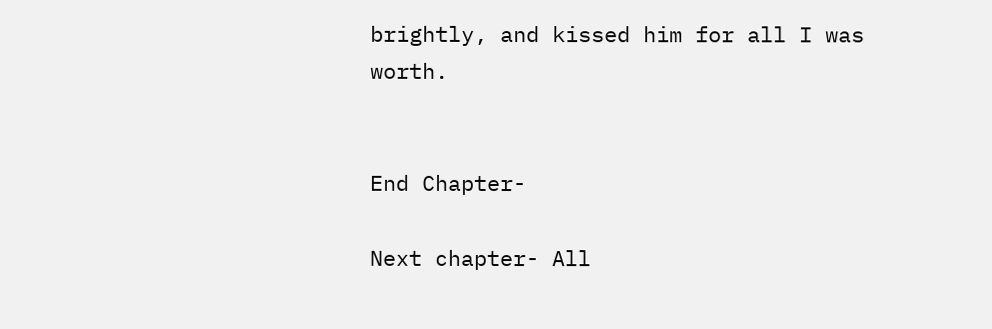brightly, and kissed him for all I was worth.


End Chapter-

Next chapter- All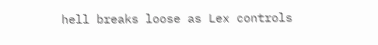hell breaks loose as Lex controls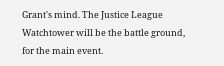Grant's mind. The Justice League Watchtower will be the battle ground, for the main event.